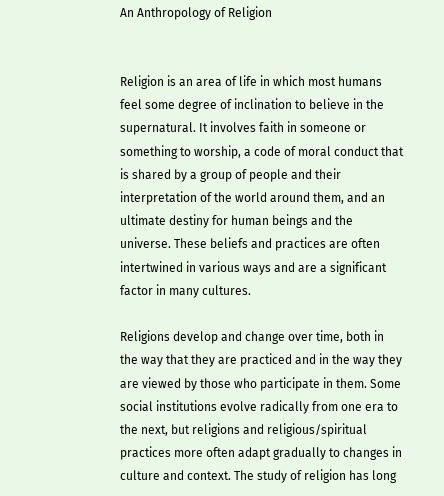An Anthropology of Religion


Religion is an area of life in which most humans feel some degree of inclination to believe in the supernatural. It involves faith in someone or something to worship, a code of moral conduct that is shared by a group of people and their interpretation of the world around them, and an ultimate destiny for human beings and the universe. These beliefs and practices are often intertwined in various ways and are a significant factor in many cultures.

Religions develop and change over time, both in the way that they are practiced and in the way they are viewed by those who participate in them. Some social institutions evolve radically from one era to the next, but religions and religious/spiritual practices more often adapt gradually to changes in culture and context. The study of religion has long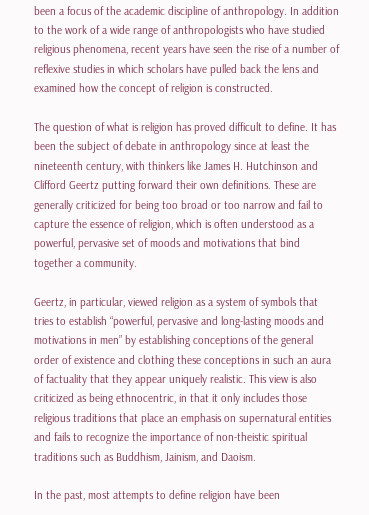been a focus of the academic discipline of anthropology. In addition to the work of a wide range of anthropologists who have studied religious phenomena, recent years have seen the rise of a number of reflexive studies in which scholars have pulled back the lens and examined how the concept of religion is constructed.

The question of what is religion has proved difficult to define. It has been the subject of debate in anthropology since at least the nineteenth century, with thinkers like James H. Hutchinson and Clifford Geertz putting forward their own definitions. These are generally criticized for being too broad or too narrow and fail to capture the essence of religion, which is often understood as a powerful, pervasive set of moods and motivations that bind together a community.

Geertz, in particular, viewed religion as a system of symbols that tries to establish “powerful, pervasive and long-lasting moods and motivations in men” by establishing conceptions of the general order of existence and clothing these conceptions in such an aura of factuality that they appear uniquely realistic. This view is also criticized as being ethnocentric, in that it only includes those religious traditions that place an emphasis on supernatural entities and fails to recognize the importance of non-theistic spiritual traditions such as Buddhism, Jainism, and Daoism.

In the past, most attempts to define religion have been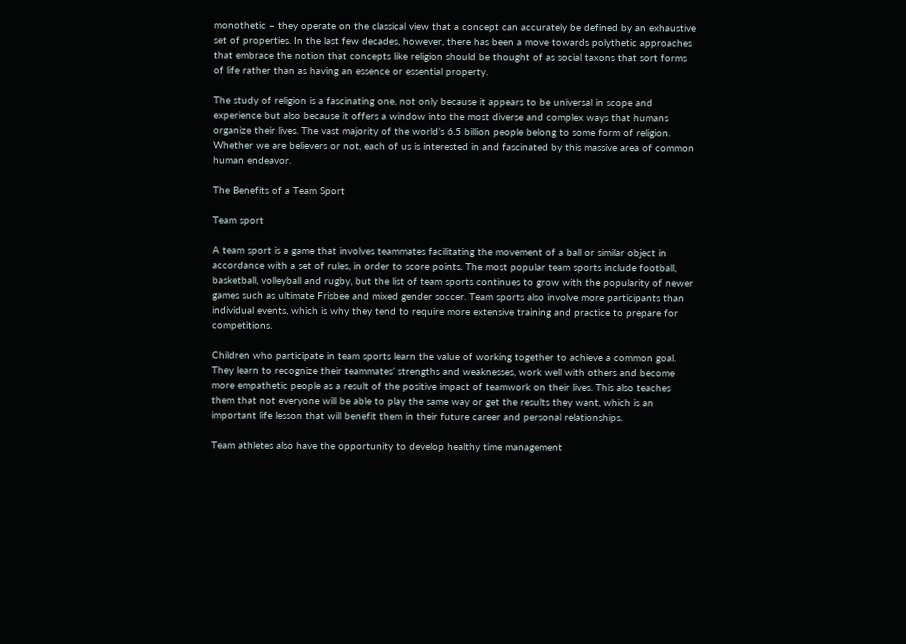monothetic – they operate on the classical view that a concept can accurately be defined by an exhaustive set of properties. In the last few decades, however, there has been a move towards polythetic approaches that embrace the notion that concepts like religion should be thought of as social taxons that sort forms of life rather than as having an essence or essential property.

The study of religion is a fascinating one, not only because it appears to be universal in scope and experience but also because it offers a window into the most diverse and complex ways that humans organize their lives. The vast majority of the world’s 6.5 billion people belong to some form of religion. Whether we are believers or not, each of us is interested in and fascinated by this massive area of common human endeavor.

The Benefits of a Team Sport

Team sport

A team sport is a game that involves teammates facilitating the movement of a ball or similar object in accordance with a set of rules, in order to score points. The most popular team sports include football, basketball, volleyball and rugby, but the list of team sports continues to grow with the popularity of newer games such as ultimate Frisbee and mixed gender soccer. Team sports also involve more participants than individual events, which is why they tend to require more extensive training and practice to prepare for competitions.

Children who participate in team sports learn the value of working together to achieve a common goal. They learn to recognize their teammates’ strengths and weaknesses, work well with others and become more empathetic people as a result of the positive impact of teamwork on their lives. This also teaches them that not everyone will be able to play the same way or get the results they want, which is an important life lesson that will benefit them in their future career and personal relationships.

Team athletes also have the opportunity to develop healthy time management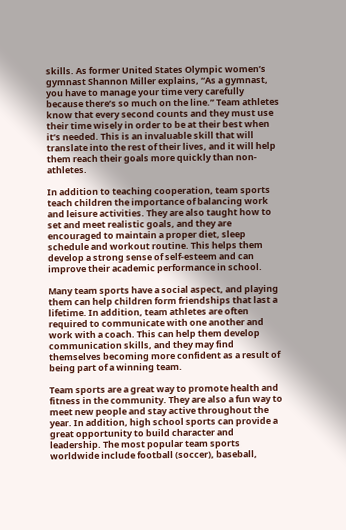skills. As former United States Olympic women’s gymnast Shannon Miller explains, “As a gymnast, you have to manage your time very carefully because there’s so much on the line.” Team athletes know that every second counts and they must use their time wisely in order to be at their best when it’s needed. This is an invaluable skill that will translate into the rest of their lives, and it will help them reach their goals more quickly than non-athletes.

In addition to teaching cooperation, team sports teach children the importance of balancing work and leisure activities. They are also taught how to set and meet realistic goals, and they are encouraged to maintain a proper diet, sleep schedule and workout routine. This helps them develop a strong sense of self-esteem and can improve their academic performance in school.

Many team sports have a social aspect, and playing them can help children form friendships that last a lifetime. In addition, team athletes are often required to communicate with one another and work with a coach. This can help them develop communication skills, and they may find themselves becoming more confident as a result of being part of a winning team.

Team sports are a great way to promote health and fitness in the community. They are also a fun way to meet new people and stay active throughout the year. In addition, high school sports can provide a great opportunity to build character and leadership. The most popular team sports worldwide include football (soccer), baseball,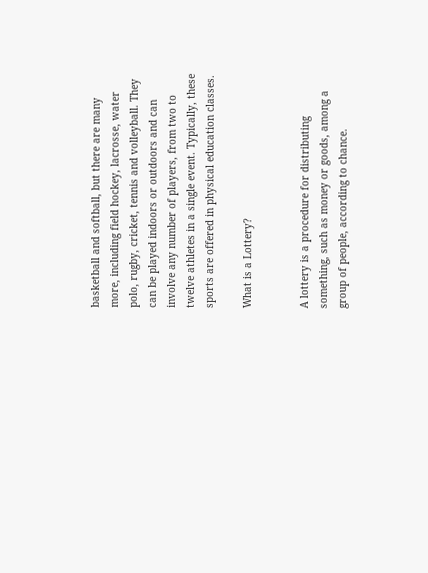basketball and softball, but there are many more, including field hockey, lacrosse, water polo, rugby, cricket, tennis and volleyball. They can be played indoors or outdoors and can involve any number of players, from two to twelve athletes in a single event. Typically, these sports are offered in physical education classes.

What is a Lottery?


A lottery is a procedure for distributing something, such as money or goods, among a group of people, according to chance.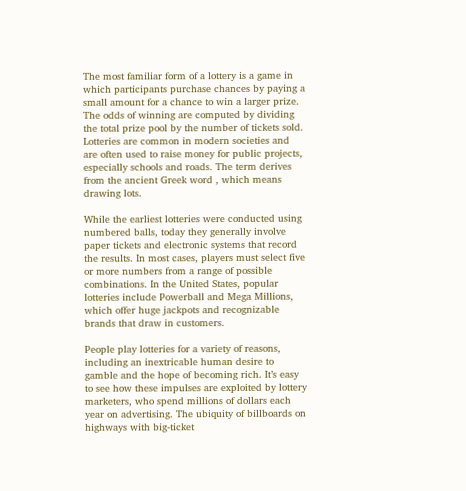The most familiar form of a lottery is a game in which participants purchase chances by paying a small amount for a chance to win a larger prize. The odds of winning are computed by dividing the total prize pool by the number of tickets sold. Lotteries are common in modern societies and are often used to raise money for public projects, especially schools and roads. The term derives from the ancient Greek word , which means drawing lots.

While the earliest lotteries were conducted using numbered balls, today they generally involve paper tickets and electronic systems that record the results. In most cases, players must select five or more numbers from a range of possible combinations. In the United States, popular lotteries include Powerball and Mega Millions, which offer huge jackpots and recognizable brands that draw in customers.

People play lotteries for a variety of reasons, including an inextricable human desire to gamble and the hope of becoming rich. It’s easy to see how these impulses are exploited by lottery marketers, who spend millions of dollars each year on advertising. The ubiquity of billboards on highways with big-ticket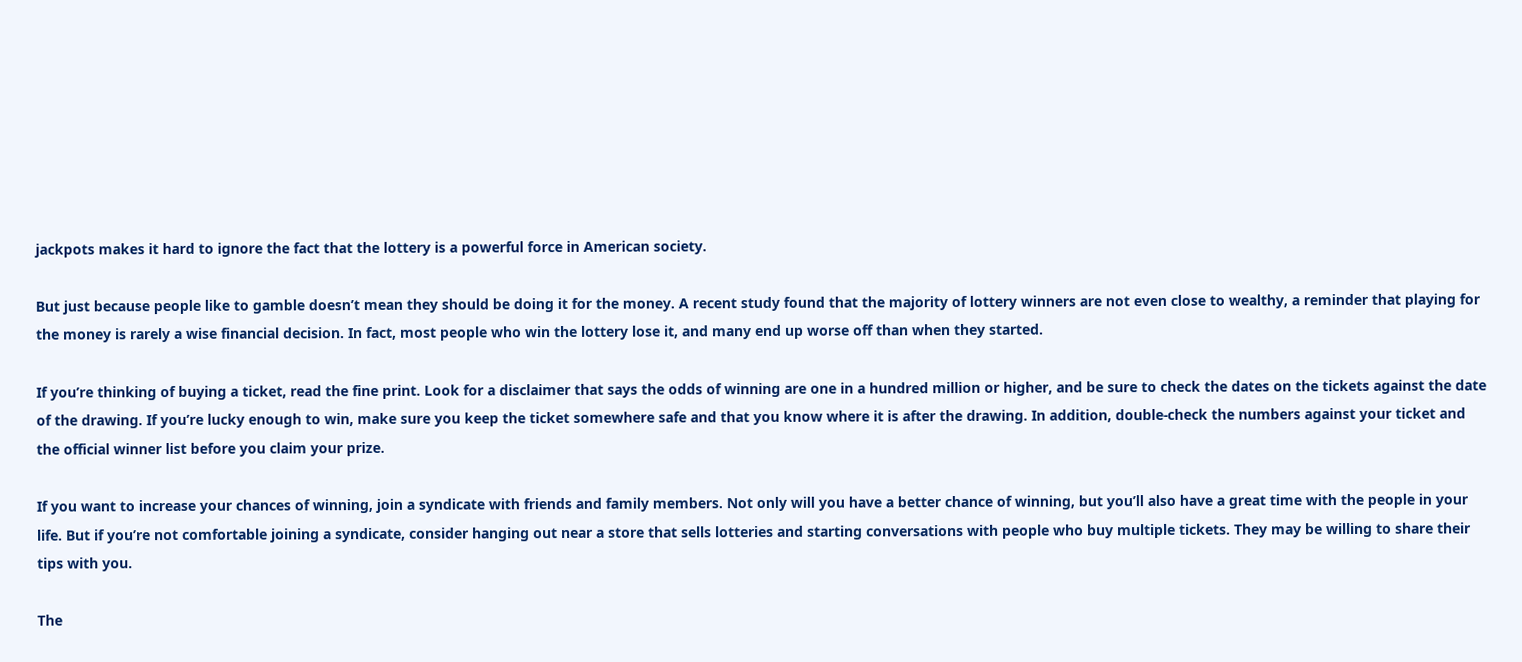jackpots makes it hard to ignore the fact that the lottery is a powerful force in American society.

But just because people like to gamble doesn’t mean they should be doing it for the money. A recent study found that the majority of lottery winners are not even close to wealthy, a reminder that playing for the money is rarely a wise financial decision. In fact, most people who win the lottery lose it, and many end up worse off than when they started.

If you’re thinking of buying a ticket, read the fine print. Look for a disclaimer that says the odds of winning are one in a hundred million or higher, and be sure to check the dates on the tickets against the date of the drawing. If you’re lucky enough to win, make sure you keep the ticket somewhere safe and that you know where it is after the drawing. In addition, double-check the numbers against your ticket and the official winner list before you claim your prize.

If you want to increase your chances of winning, join a syndicate with friends and family members. Not only will you have a better chance of winning, but you’ll also have a great time with the people in your life. But if you’re not comfortable joining a syndicate, consider hanging out near a store that sells lotteries and starting conversations with people who buy multiple tickets. They may be willing to share their tips with you.

The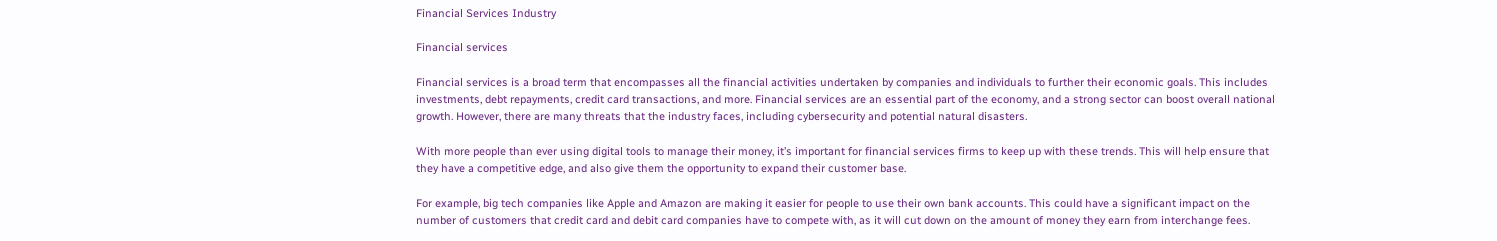Financial Services Industry

Financial services

Financial services is a broad term that encompasses all the financial activities undertaken by companies and individuals to further their economic goals. This includes investments, debt repayments, credit card transactions, and more. Financial services are an essential part of the economy, and a strong sector can boost overall national growth. However, there are many threats that the industry faces, including cybersecurity and potential natural disasters.

With more people than ever using digital tools to manage their money, it’s important for financial services firms to keep up with these trends. This will help ensure that they have a competitive edge, and also give them the opportunity to expand their customer base.

For example, big tech companies like Apple and Amazon are making it easier for people to use their own bank accounts. This could have a significant impact on the number of customers that credit card and debit card companies have to compete with, as it will cut down on the amount of money they earn from interchange fees.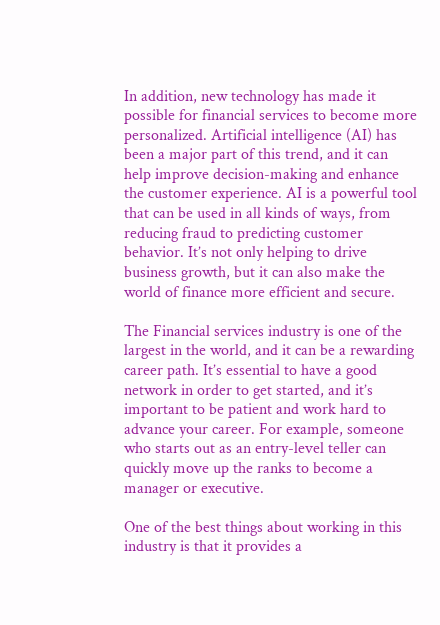In addition, new technology has made it possible for financial services to become more personalized. Artificial intelligence (AI) has been a major part of this trend, and it can help improve decision-making and enhance the customer experience. AI is a powerful tool that can be used in all kinds of ways, from reducing fraud to predicting customer behavior. It’s not only helping to drive business growth, but it can also make the world of finance more efficient and secure.

The Financial services industry is one of the largest in the world, and it can be a rewarding career path. It’s essential to have a good network in order to get started, and it’s important to be patient and work hard to advance your career. For example, someone who starts out as an entry-level teller can quickly move up the ranks to become a manager or executive.

One of the best things about working in this industry is that it provides a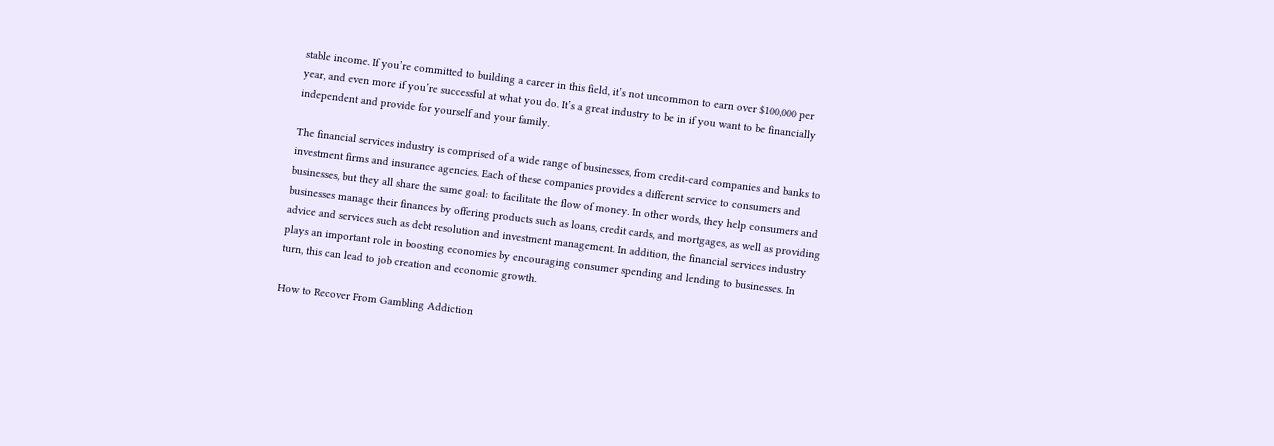stable income. If you’re committed to building a career in this field, it’s not uncommon to earn over $100,000 per year, and even more if you’re successful at what you do. It’s a great industry to be in if you want to be financially independent and provide for yourself and your family.

The financial services industry is comprised of a wide range of businesses, from credit-card companies and banks to investment firms and insurance agencies. Each of these companies provides a different service to consumers and businesses, but they all share the same goal: to facilitate the flow of money. In other words, they help consumers and businesses manage their finances by offering products such as loans, credit cards, and mortgages, as well as providing advice and services such as debt resolution and investment management. In addition, the financial services industry plays an important role in boosting economies by encouraging consumer spending and lending to businesses. In turn, this can lead to job creation and economic growth.

How to Recover From Gambling Addiction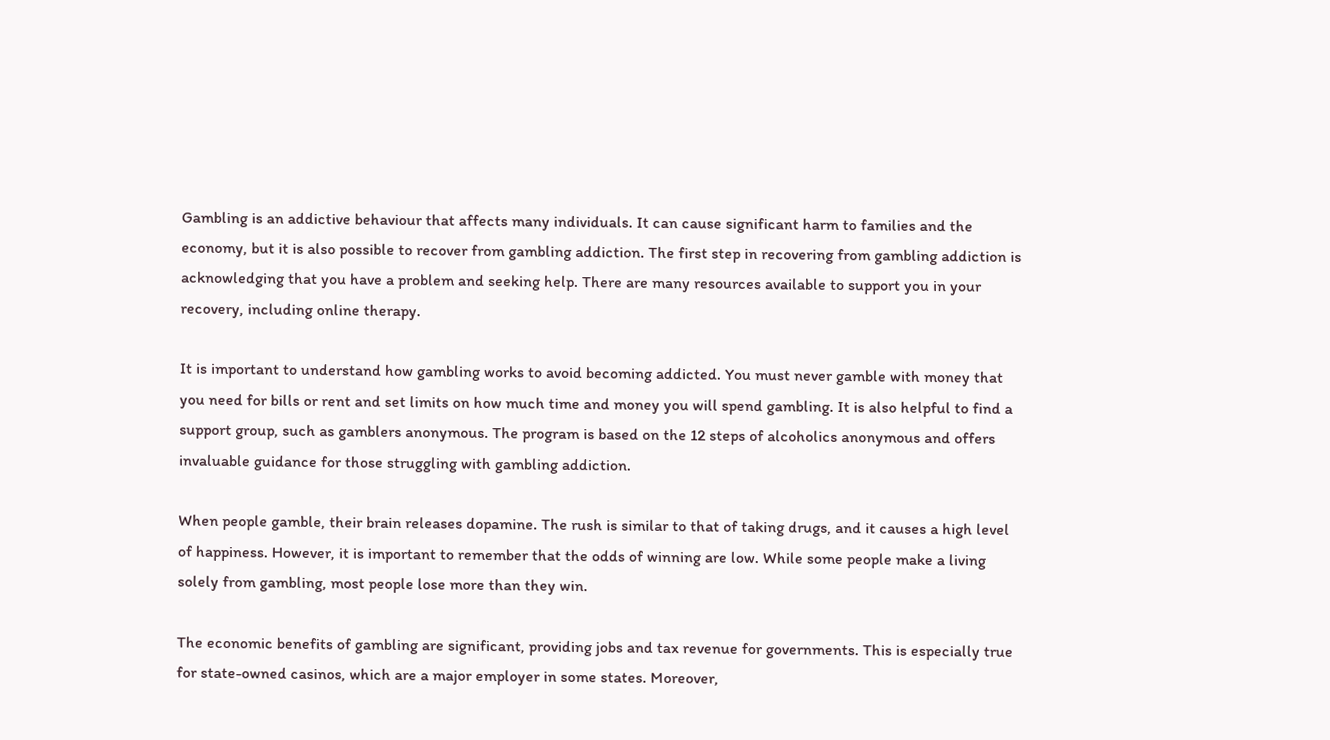Gambling is an addictive behaviour that affects many individuals. It can cause significant harm to families and the economy, but it is also possible to recover from gambling addiction. The first step in recovering from gambling addiction is acknowledging that you have a problem and seeking help. There are many resources available to support you in your recovery, including online therapy.

It is important to understand how gambling works to avoid becoming addicted. You must never gamble with money that you need for bills or rent and set limits on how much time and money you will spend gambling. It is also helpful to find a support group, such as gamblers anonymous. The program is based on the 12 steps of alcoholics anonymous and offers invaluable guidance for those struggling with gambling addiction.

When people gamble, their brain releases dopamine. The rush is similar to that of taking drugs, and it causes a high level of happiness. However, it is important to remember that the odds of winning are low. While some people make a living solely from gambling, most people lose more than they win.

The economic benefits of gambling are significant, providing jobs and tax revenue for governments. This is especially true for state-owned casinos, which are a major employer in some states. Moreover,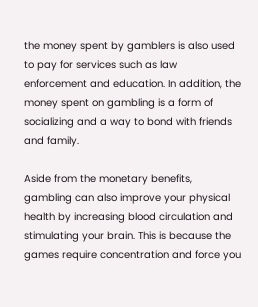the money spent by gamblers is also used to pay for services such as law enforcement and education. In addition, the money spent on gambling is a form of socializing and a way to bond with friends and family.

Aside from the monetary benefits, gambling can also improve your physical health by increasing blood circulation and stimulating your brain. This is because the games require concentration and force you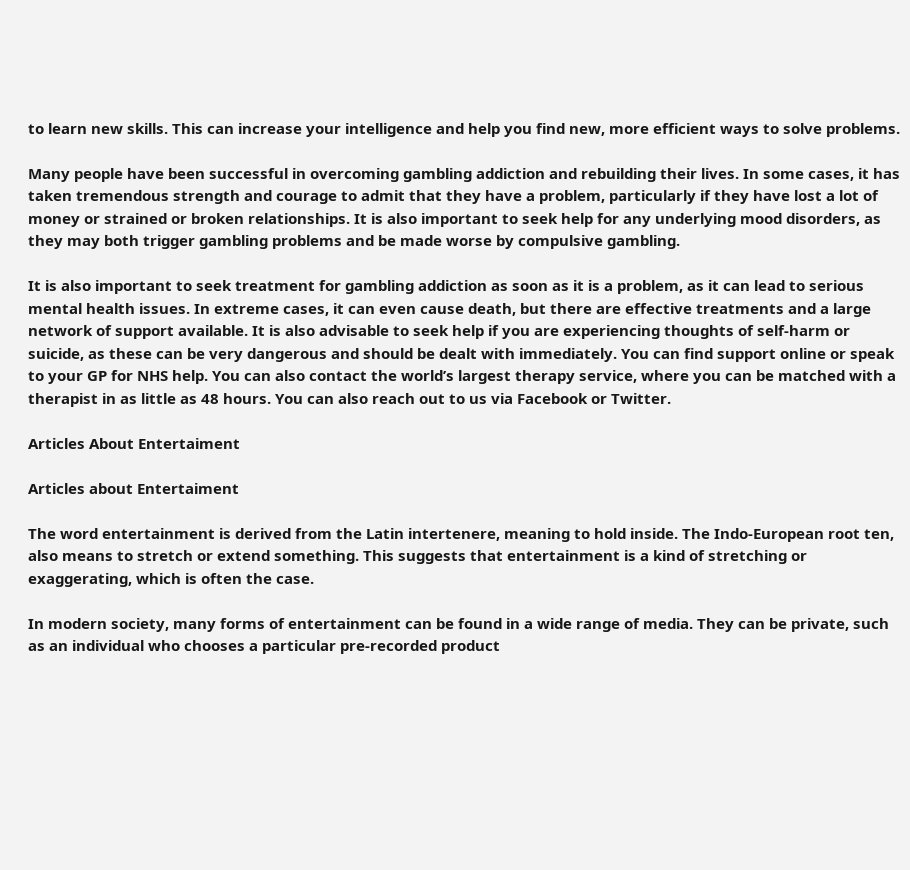to learn new skills. This can increase your intelligence and help you find new, more efficient ways to solve problems.

Many people have been successful in overcoming gambling addiction and rebuilding their lives. In some cases, it has taken tremendous strength and courage to admit that they have a problem, particularly if they have lost a lot of money or strained or broken relationships. It is also important to seek help for any underlying mood disorders, as they may both trigger gambling problems and be made worse by compulsive gambling.

It is also important to seek treatment for gambling addiction as soon as it is a problem, as it can lead to serious mental health issues. In extreme cases, it can even cause death, but there are effective treatments and a large network of support available. It is also advisable to seek help if you are experiencing thoughts of self-harm or suicide, as these can be very dangerous and should be dealt with immediately. You can find support online or speak to your GP for NHS help. You can also contact the world’s largest therapy service, where you can be matched with a therapist in as little as 48 hours. You can also reach out to us via Facebook or Twitter.

Articles About Entertaiment

Articles about Entertaiment

The word entertainment is derived from the Latin intertenere, meaning to hold inside. The Indo-European root ten, also means to stretch or extend something. This suggests that entertainment is a kind of stretching or exaggerating, which is often the case.

In modern society, many forms of entertainment can be found in a wide range of media. They can be private, such as an individual who chooses a particular pre-recorded product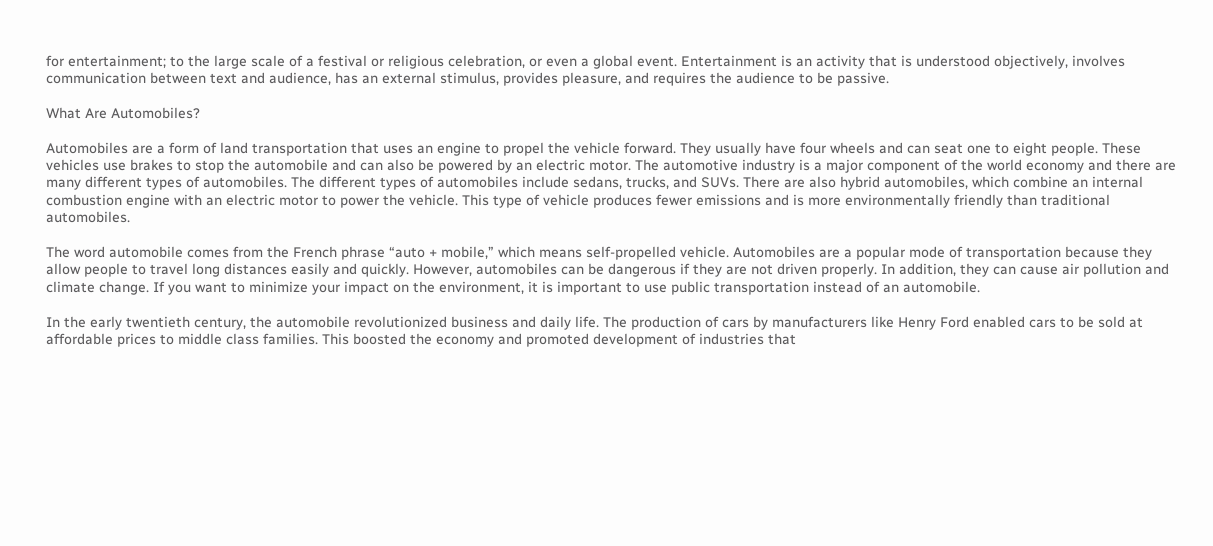for entertainment; to the large scale of a festival or religious celebration, or even a global event. Entertainment is an activity that is understood objectively, involves communication between text and audience, has an external stimulus, provides pleasure, and requires the audience to be passive.

What Are Automobiles?

Automobiles are a form of land transportation that uses an engine to propel the vehicle forward. They usually have four wheels and can seat one to eight people. These vehicles use brakes to stop the automobile and can also be powered by an electric motor. The automotive industry is a major component of the world economy and there are many different types of automobiles. The different types of automobiles include sedans, trucks, and SUVs. There are also hybrid automobiles, which combine an internal combustion engine with an electric motor to power the vehicle. This type of vehicle produces fewer emissions and is more environmentally friendly than traditional automobiles.

The word automobile comes from the French phrase “auto + mobile,” which means self-propelled vehicle. Automobiles are a popular mode of transportation because they allow people to travel long distances easily and quickly. However, automobiles can be dangerous if they are not driven properly. In addition, they can cause air pollution and climate change. If you want to minimize your impact on the environment, it is important to use public transportation instead of an automobile.

In the early twentieth century, the automobile revolutionized business and daily life. The production of cars by manufacturers like Henry Ford enabled cars to be sold at affordable prices to middle class families. This boosted the economy and promoted development of industries that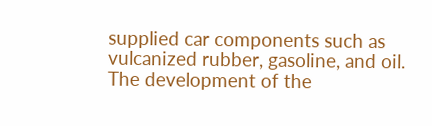supplied car components such as vulcanized rubber, gasoline, and oil. The development of the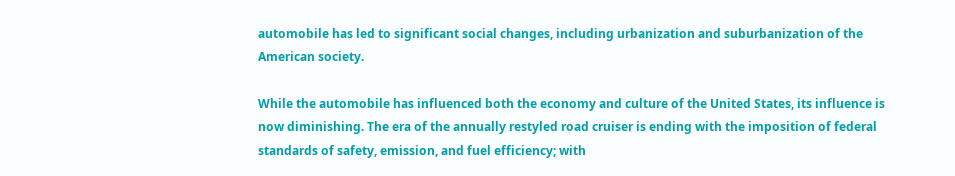automobile has led to significant social changes, including urbanization and suburbanization of the American society.

While the automobile has influenced both the economy and culture of the United States, its influence is now diminishing. The era of the annually restyled road cruiser is ending with the imposition of federal standards of safety, emission, and fuel efficiency; with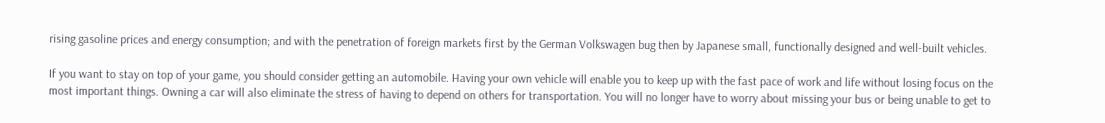rising gasoline prices and energy consumption; and with the penetration of foreign markets first by the German Volkswagen bug then by Japanese small, functionally designed and well-built vehicles.

If you want to stay on top of your game, you should consider getting an automobile. Having your own vehicle will enable you to keep up with the fast pace of work and life without losing focus on the most important things. Owning a car will also eliminate the stress of having to depend on others for transportation. You will no longer have to worry about missing your bus or being unable to get to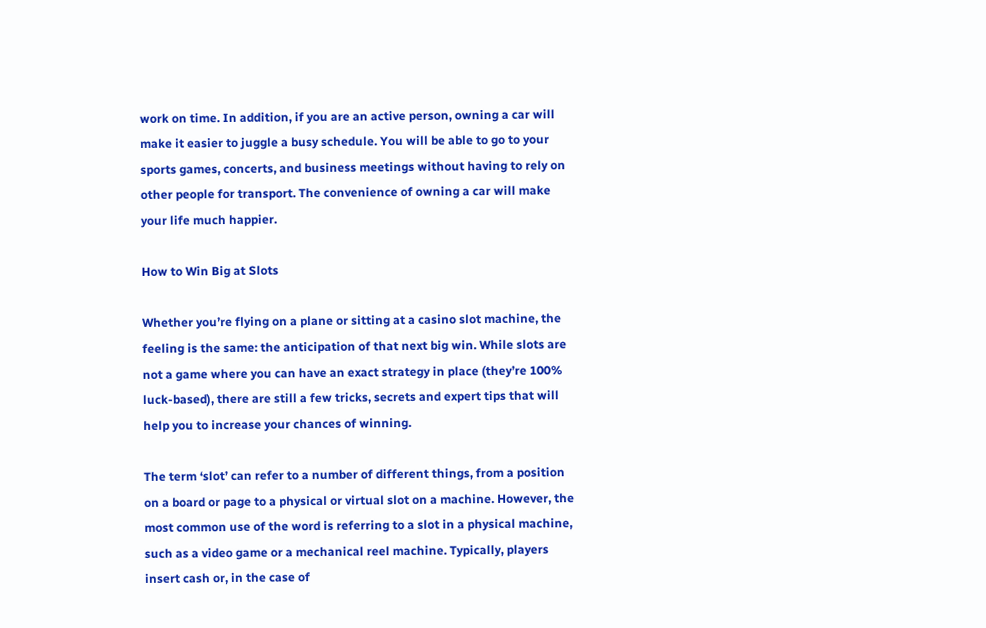work on time. In addition, if you are an active person, owning a car will make it easier to juggle a busy schedule. You will be able to go to your sports games, concerts, and business meetings without having to rely on other people for transport. The convenience of owning a car will make your life much happier.

How to Win Big at Slots

Whether you’re flying on a plane or sitting at a casino slot machine, the feeling is the same: the anticipation of that next big win. While slots are not a game where you can have an exact strategy in place (they’re 100% luck-based), there are still a few tricks, secrets and expert tips that will help you to increase your chances of winning.

The term ‘slot’ can refer to a number of different things, from a position on a board or page to a physical or virtual slot on a machine. However, the most common use of the word is referring to a slot in a physical machine, such as a video game or a mechanical reel machine. Typically, players insert cash or, in the case of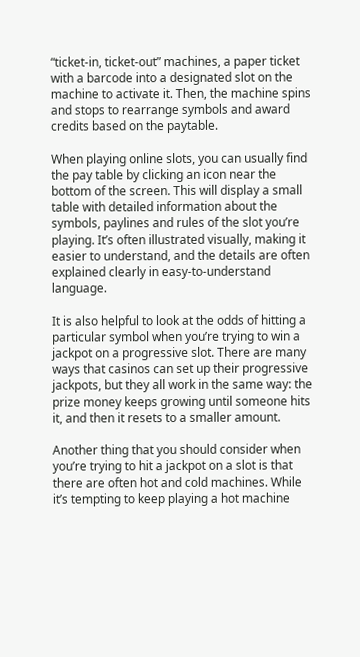“ticket-in, ticket-out” machines, a paper ticket with a barcode into a designated slot on the machine to activate it. Then, the machine spins and stops to rearrange symbols and award credits based on the paytable.

When playing online slots, you can usually find the pay table by clicking an icon near the bottom of the screen. This will display a small table with detailed information about the symbols, paylines and rules of the slot you’re playing. It’s often illustrated visually, making it easier to understand, and the details are often explained clearly in easy-to-understand language.

It is also helpful to look at the odds of hitting a particular symbol when you’re trying to win a jackpot on a progressive slot. There are many ways that casinos can set up their progressive jackpots, but they all work in the same way: the prize money keeps growing until someone hits it, and then it resets to a smaller amount.

Another thing that you should consider when you’re trying to hit a jackpot on a slot is that there are often hot and cold machines. While it’s tempting to keep playing a hot machine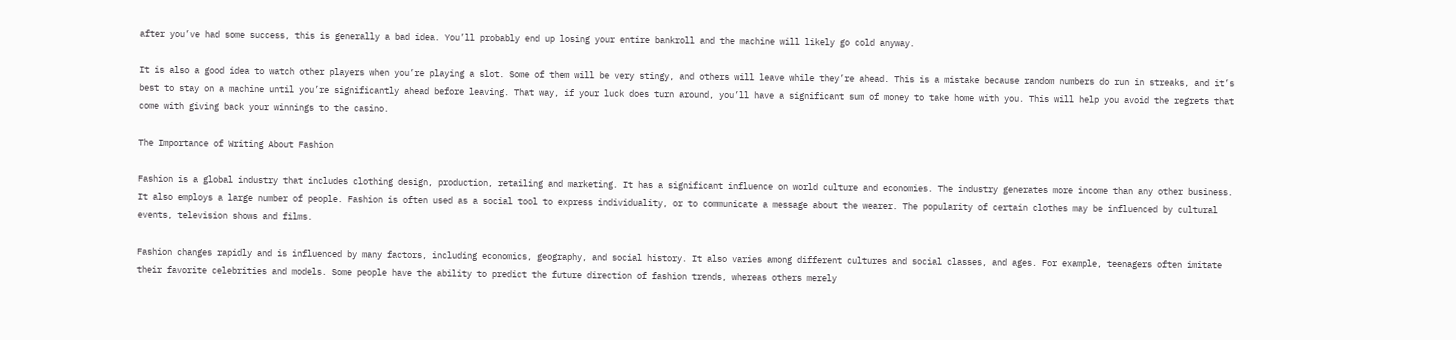after you’ve had some success, this is generally a bad idea. You’ll probably end up losing your entire bankroll and the machine will likely go cold anyway.

It is also a good idea to watch other players when you’re playing a slot. Some of them will be very stingy, and others will leave while they’re ahead. This is a mistake because random numbers do run in streaks, and it’s best to stay on a machine until you’re significantly ahead before leaving. That way, if your luck does turn around, you’ll have a significant sum of money to take home with you. This will help you avoid the regrets that come with giving back your winnings to the casino.

The Importance of Writing About Fashion

Fashion is a global industry that includes clothing design, production, retailing and marketing. It has a significant influence on world culture and economies. The industry generates more income than any other business. It also employs a large number of people. Fashion is often used as a social tool to express individuality, or to communicate a message about the wearer. The popularity of certain clothes may be influenced by cultural events, television shows and films.

Fashion changes rapidly and is influenced by many factors, including economics, geography, and social history. It also varies among different cultures and social classes, and ages. For example, teenagers often imitate their favorite celebrities and models. Some people have the ability to predict the future direction of fashion trends, whereas others merely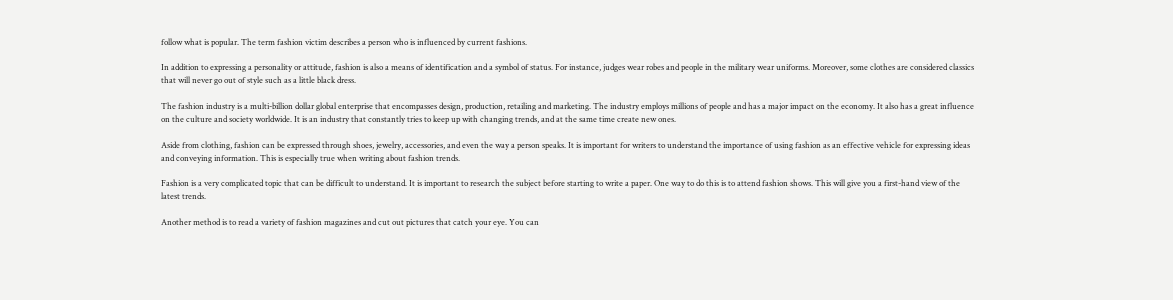follow what is popular. The term fashion victim describes a person who is influenced by current fashions.

In addition to expressing a personality or attitude, fashion is also a means of identification and a symbol of status. For instance, judges wear robes and people in the military wear uniforms. Moreover, some clothes are considered classics that will never go out of style such as a little black dress.

The fashion industry is a multi-billion dollar global enterprise that encompasses design, production, retailing and marketing. The industry employs millions of people and has a major impact on the economy. It also has a great influence on the culture and society worldwide. It is an industry that constantly tries to keep up with changing trends, and at the same time create new ones.

Aside from clothing, fashion can be expressed through shoes, jewelry, accessories, and even the way a person speaks. It is important for writers to understand the importance of using fashion as an effective vehicle for expressing ideas and conveying information. This is especially true when writing about fashion trends.

Fashion is a very complicated topic that can be difficult to understand. It is important to research the subject before starting to write a paper. One way to do this is to attend fashion shows. This will give you a first-hand view of the latest trends.

Another method is to read a variety of fashion magazines and cut out pictures that catch your eye. You can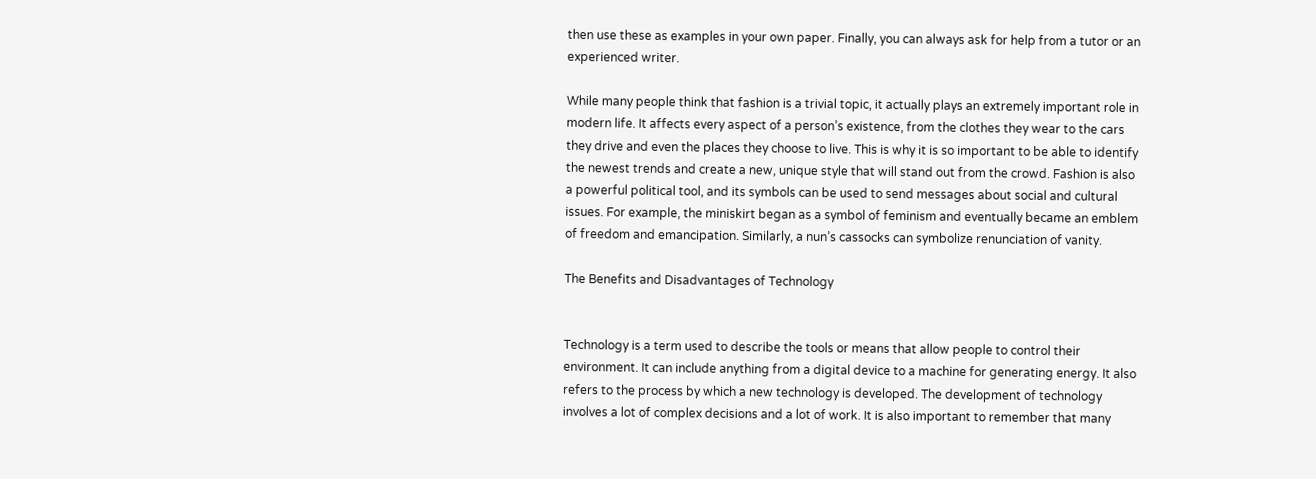then use these as examples in your own paper. Finally, you can always ask for help from a tutor or an experienced writer.

While many people think that fashion is a trivial topic, it actually plays an extremely important role in modern life. It affects every aspect of a person’s existence, from the clothes they wear to the cars they drive and even the places they choose to live. This is why it is so important to be able to identify the newest trends and create a new, unique style that will stand out from the crowd. Fashion is also a powerful political tool, and its symbols can be used to send messages about social and cultural issues. For example, the miniskirt began as a symbol of feminism and eventually became an emblem of freedom and emancipation. Similarly, a nun’s cassocks can symbolize renunciation of vanity.

The Benefits and Disadvantages of Technology


Technology is a term used to describe the tools or means that allow people to control their environment. It can include anything from a digital device to a machine for generating energy. It also refers to the process by which a new technology is developed. The development of technology involves a lot of complex decisions and a lot of work. It is also important to remember that many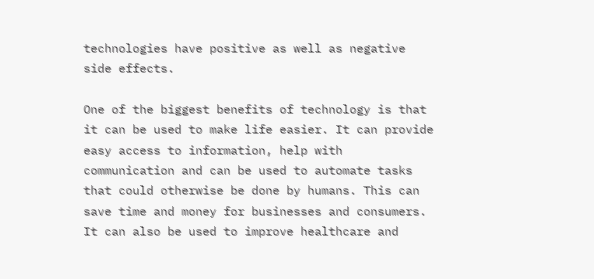technologies have positive as well as negative side effects.

One of the biggest benefits of technology is that it can be used to make life easier. It can provide easy access to information, help with communication and can be used to automate tasks that could otherwise be done by humans. This can save time and money for businesses and consumers. It can also be used to improve healthcare and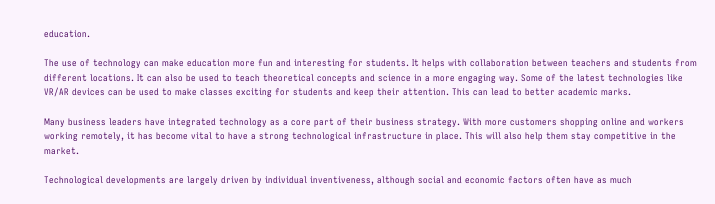education.

The use of technology can make education more fun and interesting for students. It helps with collaboration between teachers and students from different locations. It can also be used to teach theoretical concepts and science in a more engaging way. Some of the latest technologies like VR/AR devices can be used to make classes exciting for students and keep their attention. This can lead to better academic marks.

Many business leaders have integrated technology as a core part of their business strategy. With more customers shopping online and workers working remotely, it has become vital to have a strong technological infrastructure in place. This will also help them stay competitive in the market.

Technological developments are largely driven by individual inventiveness, although social and economic factors often have as much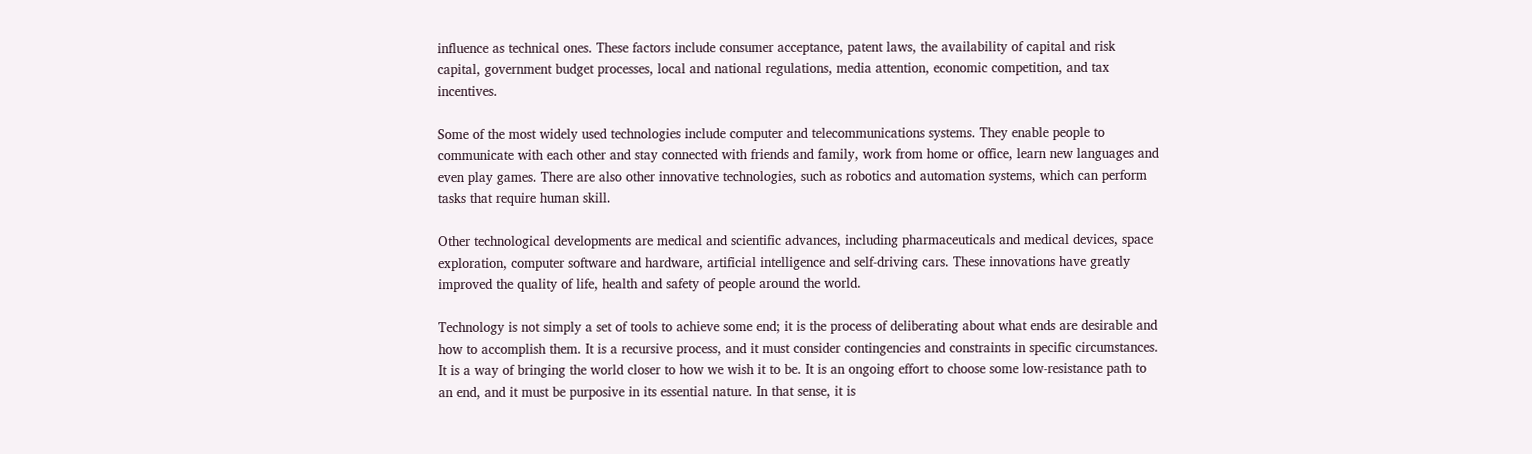influence as technical ones. These factors include consumer acceptance, patent laws, the availability of capital and risk capital, government budget processes, local and national regulations, media attention, economic competition, and tax incentives.

Some of the most widely used technologies include computer and telecommunications systems. They enable people to communicate with each other and stay connected with friends and family, work from home or office, learn new languages and even play games. There are also other innovative technologies, such as robotics and automation systems, which can perform tasks that require human skill.

Other technological developments are medical and scientific advances, including pharmaceuticals and medical devices, space exploration, computer software and hardware, artificial intelligence and self-driving cars. These innovations have greatly improved the quality of life, health and safety of people around the world.

Technology is not simply a set of tools to achieve some end; it is the process of deliberating about what ends are desirable and how to accomplish them. It is a recursive process, and it must consider contingencies and constraints in specific circumstances. It is a way of bringing the world closer to how we wish it to be. It is an ongoing effort to choose some low-resistance path to an end, and it must be purposive in its essential nature. In that sense, it is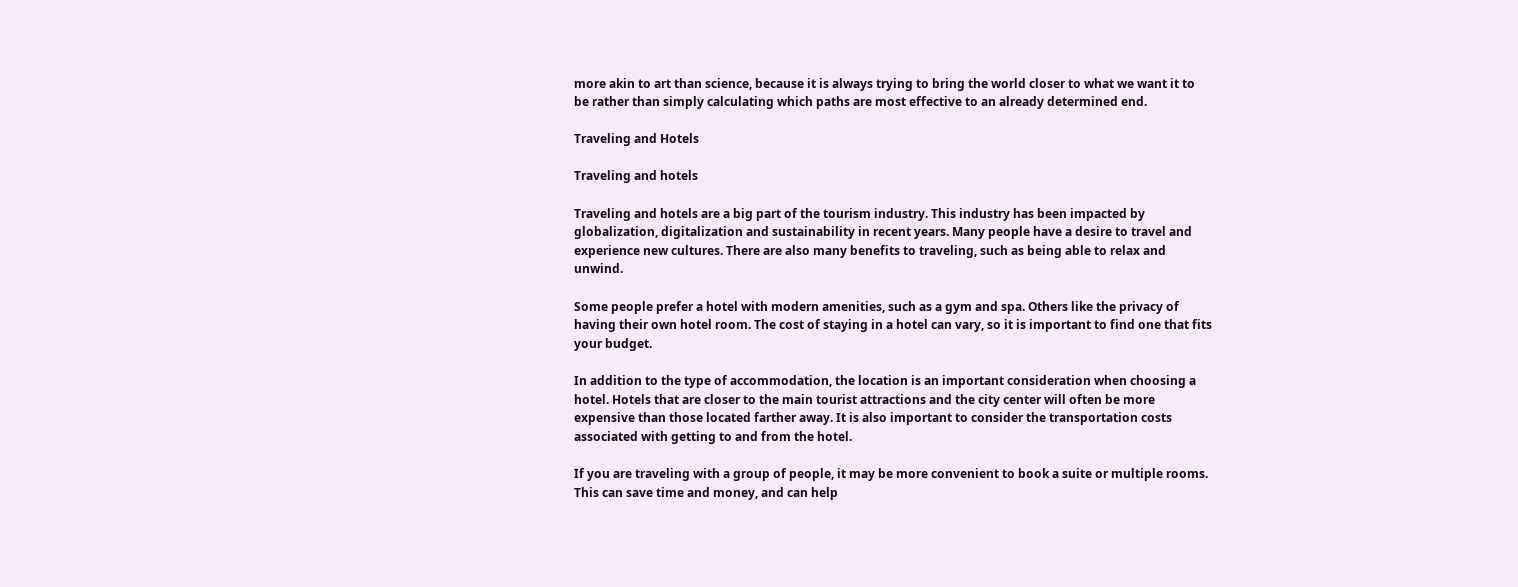more akin to art than science, because it is always trying to bring the world closer to what we want it to be rather than simply calculating which paths are most effective to an already determined end.

Traveling and Hotels

Traveling and hotels

Traveling and hotels are a big part of the tourism industry. This industry has been impacted by globalization, digitalization and sustainability in recent years. Many people have a desire to travel and experience new cultures. There are also many benefits to traveling, such as being able to relax and unwind.

Some people prefer a hotel with modern amenities, such as a gym and spa. Others like the privacy of having their own hotel room. The cost of staying in a hotel can vary, so it is important to find one that fits your budget.

In addition to the type of accommodation, the location is an important consideration when choosing a hotel. Hotels that are closer to the main tourist attractions and the city center will often be more expensive than those located farther away. It is also important to consider the transportation costs associated with getting to and from the hotel.

If you are traveling with a group of people, it may be more convenient to book a suite or multiple rooms. This can save time and money, and can help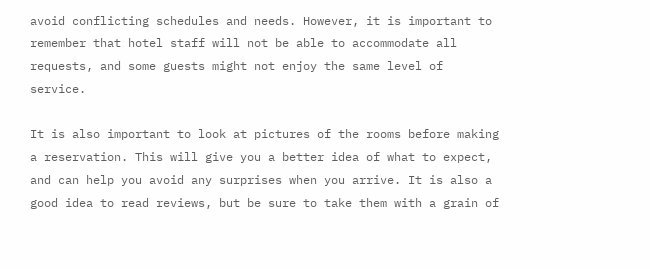avoid conflicting schedules and needs. However, it is important to remember that hotel staff will not be able to accommodate all requests, and some guests might not enjoy the same level of service.

It is also important to look at pictures of the rooms before making a reservation. This will give you a better idea of what to expect, and can help you avoid any surprises when you arrive. It is also a good idea to read reviews, but be sure to take them with a grain of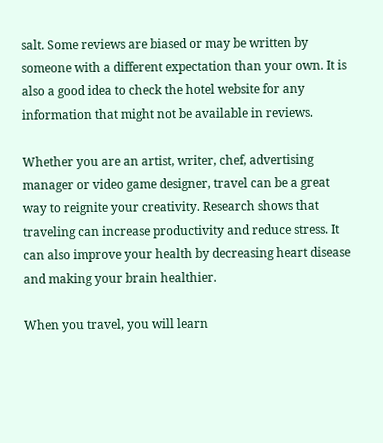salt. Some reviews are biased or may be written by someone with a different expectation than your own. It is also a good idea to check the hotel website for any information that might not be available in reviews.

Whether you are an artist, writer, chef, advertising manager or video game designer, travel can be a great way to reignite your creativity. Research shows that traveling can increase productivity and reduce stress. It can also improve your health by decreasing heart disease and making your brain healthier.

When you travel, you will learn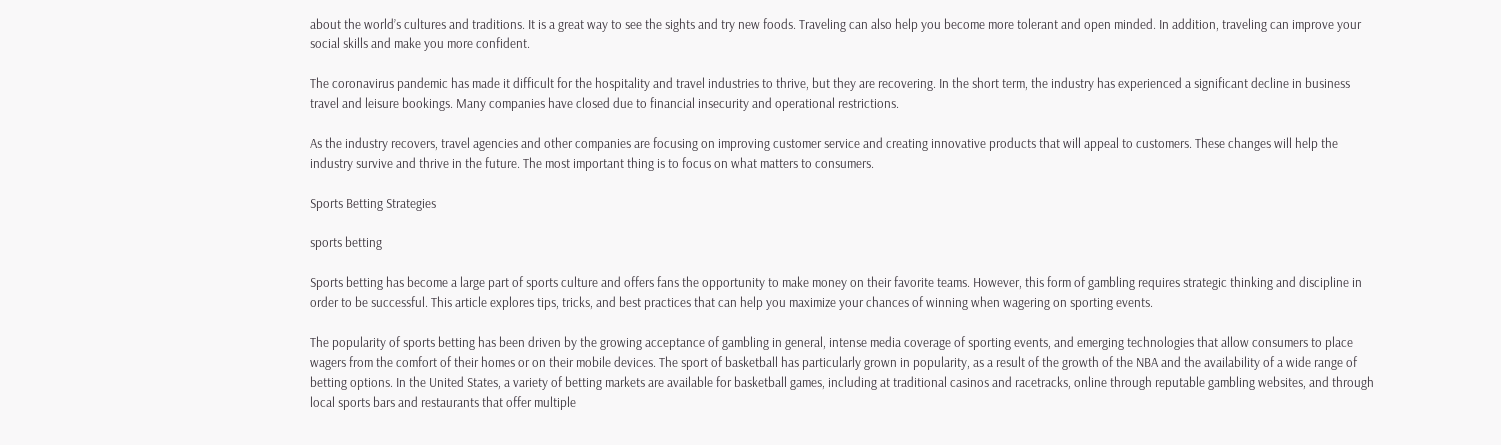about the world’s cultures and traditions. It is a great way to see the sights and try new foods. Traveling can also help you become more tolerant and open minded. In addition, traveling can improve your social skills and make you more confident.

The coronavirus pandemic has made it difficult for the hospitality and travel industries to thrive, but they are recovering. In the short term, the industry has experienced a significant decline in business travel and leisure bookings. Many companies have closed due to financial insecurity and operational restrictions.

As the industry recovers, travel agencies and other companies are focusing on improving customer service and creating innovative products that will appeal to customers. These changes will help the industry survive and thrive in the future. The most important thing is to focus on what matters to consumers.

Sports Betting Strategies

sports betting

Sports betting has become a large part of sports culture and offers fans the opportunity to make money on their favorite teams. However, this form of gambling requires strategic thinking and discipline in order to be successful. This article explores tips, tricks, and best practices that can help you maximize your chances of winning when wagering on sporting events.

The popularity of sports betting has been driven by the growing acceptance of gambling in general, intense media coverage of sporting events, and emerging technologies that allow consumers to place wagers from the comfort of their homes or on their mobile devices. The sport of basketball has particularly grown in popularity, as a result of the growth of the NBA and the availability of a wide range of betting options. In the United States, a variety of betting markets are available for basketball games, including at traditional casinos and racetracks, online through reputable gambling websites, and through local sports bars and restaurants that offer multiple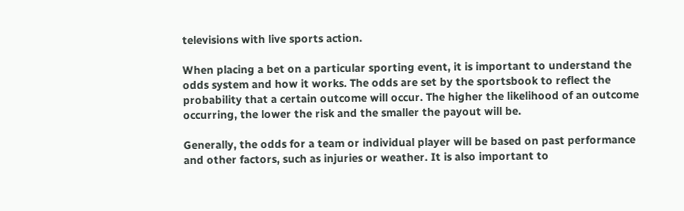televisions with live sports action.

When placing a bet on a particular sporting event, it is important to understand the odds system and how it works. The odds are set by the sportsbook to reflect the probability that a certain outcome will occur. The higher the likelihood of an outcome occurring, the lower the risk and the smaller the payout will be.

Generally, the odds for a team or individual player will be based on past performance and other factors, such as injuries or weather. It is also important to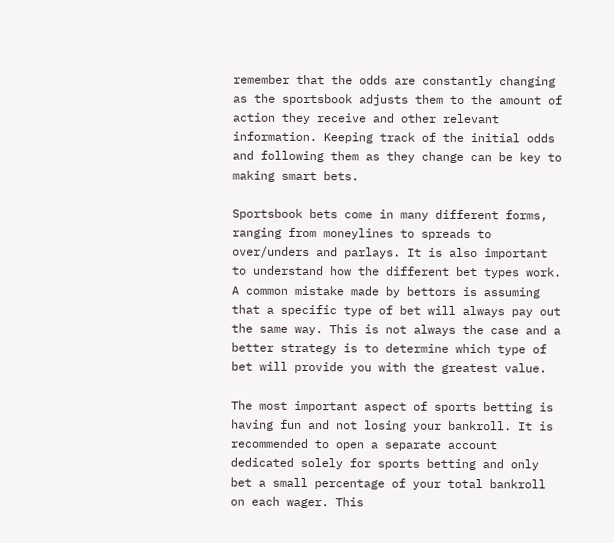remember that the odds are constantly changing as the sportsbook adjusts them to the amount of action they receive and other relevant information. Keeping track of the initial odds and following them as they change can be key to making smart bets.

Sportsbook bets come in many different forms, ranging from moneylines to spreads to over/unders and parlays. It is also important to understand how the different bet types work. A common mistake made by bettors is assuming that a specific type of bet will always pay out the same way. This is not always the case and a better strategy is to determine which type of bet will provide you with the greatest value.

The most important aspect of sports betting is having fun and not losing your bankroll. It is recommended to open a separate account dedicated solely for sports betting and only bet a small percentage of your total bankroll on each wager. This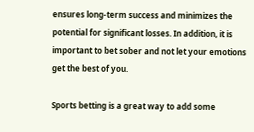ensures long-term success and minimizes the potential for significant losses. In addition, it is important to bet sober and not let your emotions get the best of you.

Sports betting is a great way to add some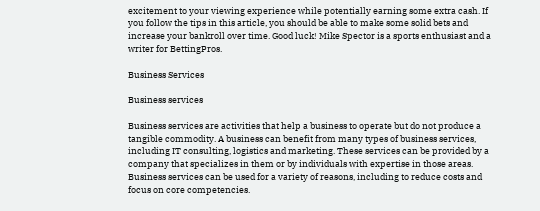excitement to your viewing experience while potentially earning some extra cash. If you follow the tips in this article, you should be able to make some solid bets and increase your bankroll over time. Good luck! Mike Spector is a sports enthusiast and a writer for BettingPros.

Business Services

Business services

Business services are activities that help a business to operate but do not produce a tangible commodity. A business can benefit from many types of business services, including IT consulting, logistics and marketing. These services can be provided by a company that specializes in them or by individuals with expertise in those areas. Business services can be used for a variety of reasons, including to reduce costs and focus on core competencies.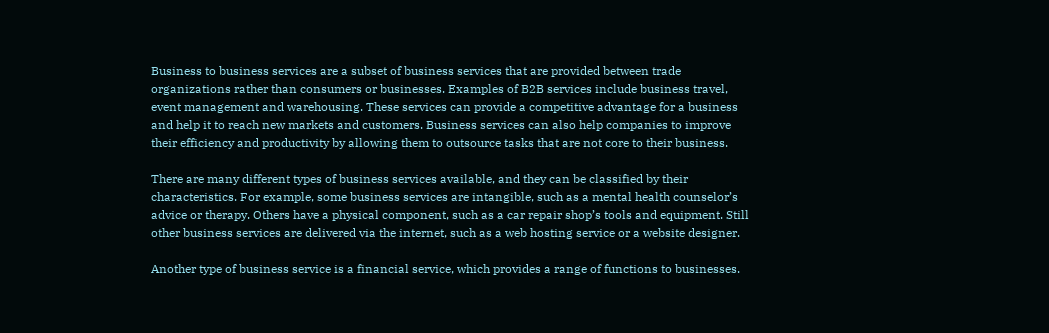Business to business services are a subset of business services that are provided between trade organizations rather than consumers or businesses. Examples of B2B services include business travel, event management and warehousing. These services can provide a competitive advantage for a business and help it to reach new markets and customers. Business services can also help companies to improve their efficiency and productivity by allowing them to outsource tasks that are not core to their business.

There are many different types of business services available, and they can be classified by their characteristics. For example, some business services are intangible, such as a mental health counselor’s advice or therapy. Others have a physical component, such as a car repair shop’s tools and equipment. Still other business services are delivered via the internet, such as a web hosting service or a website designer.

Another type of business service is a financial service, which provides a range of functions to businesses.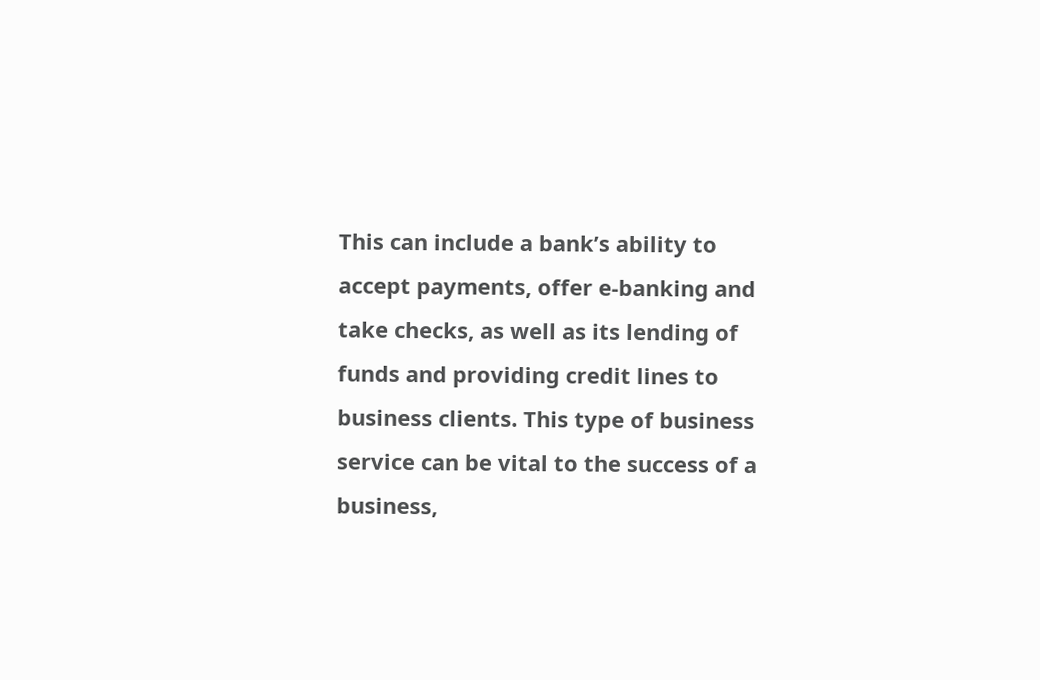This can include a bank’s ability to accept payments, offer e-banking and take checks, as well as its lending of funds and providing credit lines to business clients. This type of business service can be vital to the success of a business,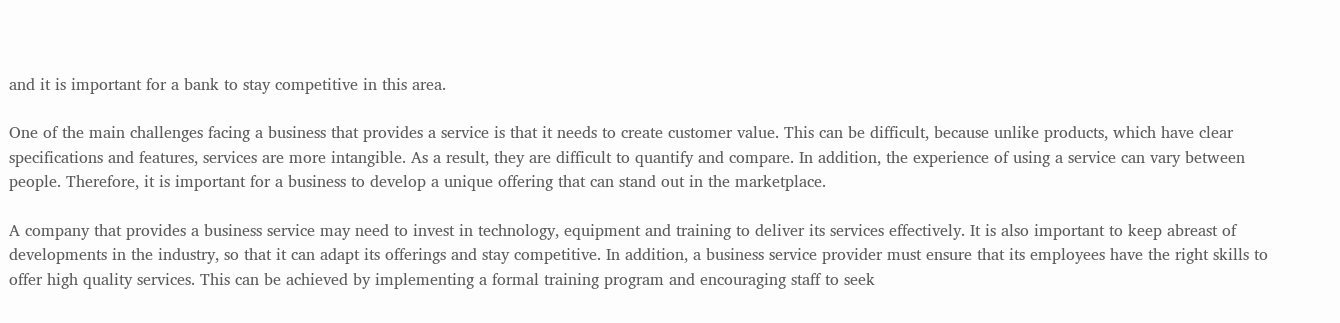and it is important for a bank to stay competitive in this area.

One of the main challenges facing a business that provides a service is that it needs to create customer value. This can be difficult, because unlike products, which have clear specifications and features, services are more intangible. As a result, they are difficult to quantify and compare. In addition, the experience of using a service can vary between people. Therefore, it is important for a business to develop a unique offering that can stand out in the marketplace.

A company that provides a business service may need to invest in technology, equipment and training to deliver its services effectively. It is also important to keep abreast of developments in the industry, so that it can adapt its offerings and stay competitive. In addition, a business service provider must ensure that its employees have the right skills to offer high quality services. This can be achieved by implementing a formal training program and encouraging staff to seek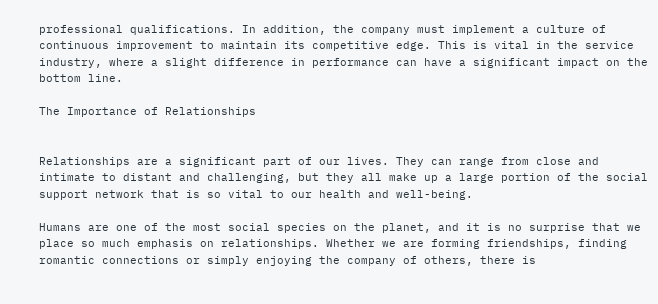professional qualifications. In addition, the company must implement a culture of continuous improvement to maintain its competitive edge. This is vital in the service industry, where a slight difference in performance can have a significant impact on the bottom line.

The Importance of Relationships


Relationships are a significant part of our lives. They can range from close and intimate to distant and challenging, but they all make up a large portion of the social support network that is so vital to our health and well-being.

Humans are one of the most social species on the planet, and it is no surprise that we place so much emphasis on relationships. Whether we are forming friendships, finding romantic connections or simply enjoying the company of others, there is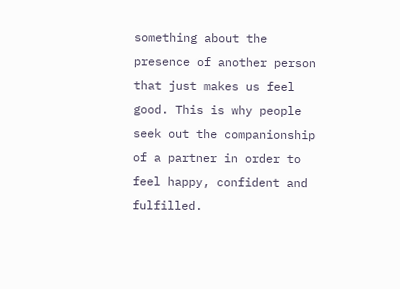something about the presence of another person that just makes us feel good. This is why people seek out the companionship of a partner in order to feel happy, confident and fulfilled.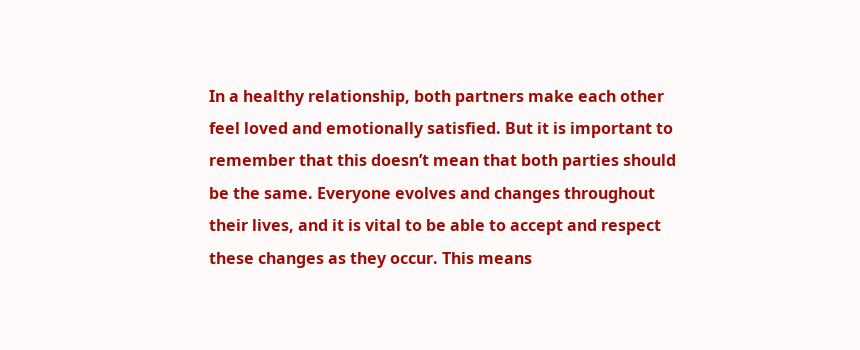In a healthy relationship, both partners make each other feel loved and emotionally satisfied. But it is important to remember that this doesn’t mean that both parties should be the same. Everyone evolves and changes throughout their lives, and it is vital to be able to accept and respect these changes as they occur. This means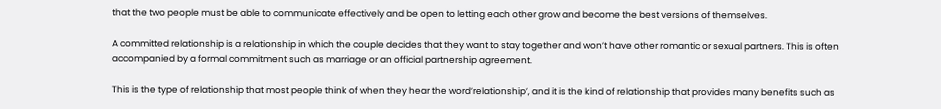that the two people must be able to communicate effectively and be open to letting each other grow and become the best versions of themselves.

A committed relationship is a relationship in which the couple decides that they want to stay together and won’t have other romantic or sexual partners. This is often accompanied by a formal commitment such as marriage or an official partnership agreement.

This is the type of relationship that most people think of when they hear the word’relationship’, and it is the kind of relationship that provides many benefits such as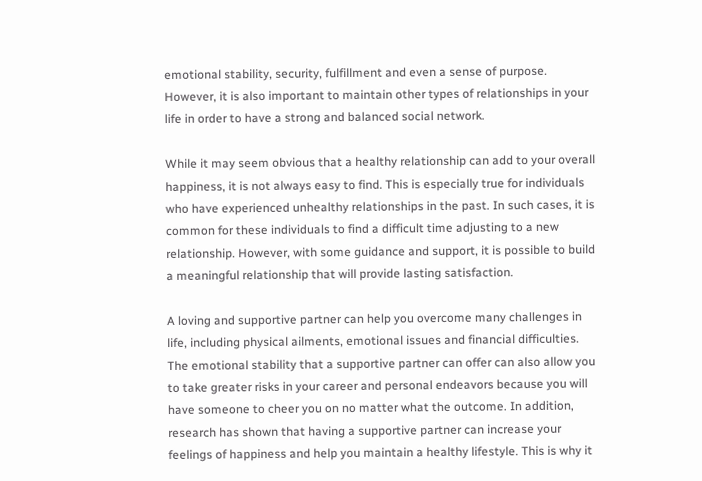emotional stability, security, fulfillment and even a sense of purpose. However, it is also important to maintain other types of relationships in your life in order to have a strong and balanced social network.

While it may seem obvious that a healthy relationship can add to your overall happiness, it is not always easy to find. This is especially true for individuals who have experienced unhealthy relationships in the past. In such cases, it is common for these individuals to find a difficult time adjusting to a new relationship. However, with some guidance and support, it is possible to build a meaningful relationship that will provide lasting satisfaction.

A loving and supportive partner can help you overcome many challenges in life, including physical ailments, emotional issues and financial difficulties. The emotional stability that a supportive partner can offer can also allow you to take greater risks in your career and personal endeavors because you will have someone to cheer you on no matter what the outcome. In addition, research has shown that having a supportive partner can increase your feelings of happiness and help you maintain a healthy lifestyle. This is why it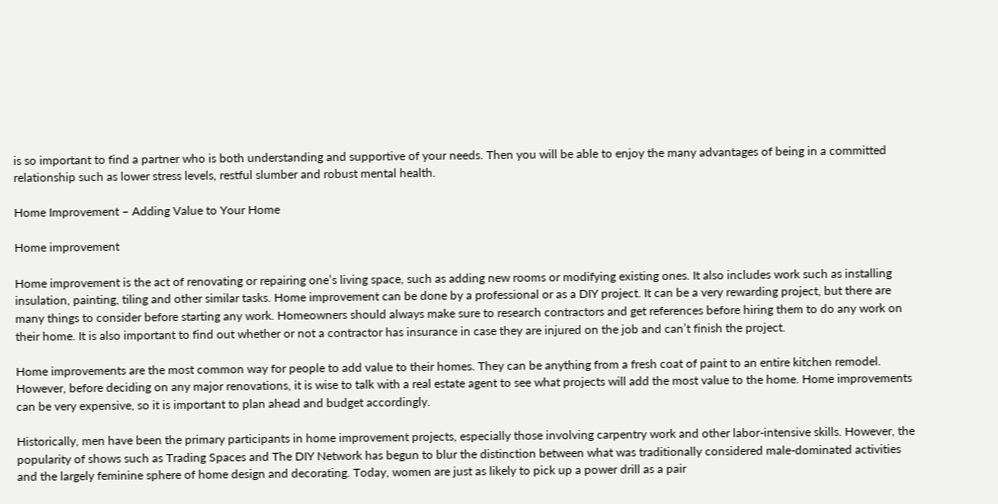is so important to find a partner who is both understanding and supportive of your needs. Then you will be able to enjoy the many advantages of being in a committed relationship such as lower stress levels, restful slumber and robust mental health.

Home Improvement – Adding Value to Your Home

Home improvement

Home improvement is the act of renovating or repairing one’s living space, such as adding new rooms or modifying existing ones. It also includes work such as installing insulation, painting, tiling and other similar tasks. Home improvement can be done by a professional or as a DIY project. It can be a very rewarding project, but there are many things to consider before starting any work. Homeowners should always make sure to research contractors and get references before hiring them to do any work on their home. It is also important to find out whether or not a contractor has insurance in case they are injured on the job and can’t finish the project.

Home improvements are the most common way for people to add value to their homes. They can be anything from a fresh coat of paint to an entire kitchen remodel. However, before deciding on any major renovations, it is wise to talk with a real estate agent to see what projects will add the most value to the home. Home improvements can be very expensive, so it is important to plan ahead and budget accordingly.

Historically, men have been the primary participants in home improvement projects, especially those involving carpentry work and other labor-intensive skills. However, the popularity of shows such as Trading Spaces and The DIY Network has begun to blur the distinction between what was traditionally considered male-dominated activities and the largely feminine sphere of home design and decorating. Today, women are just as likely to pick up a power drill as a pair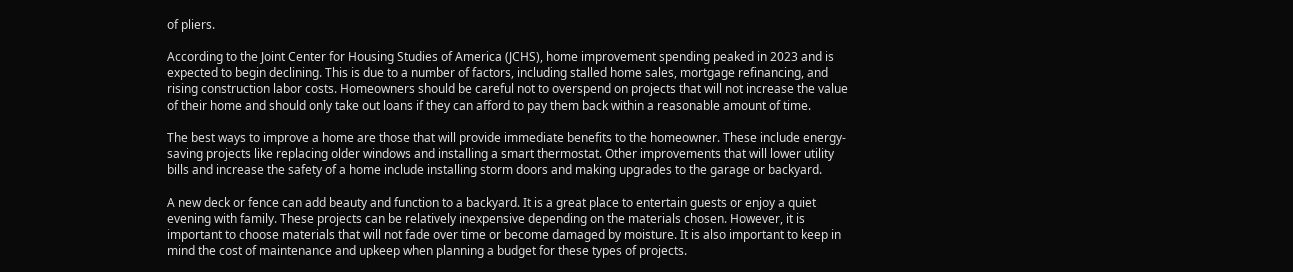of pliers.

According to the Joint Center for Housing Studies of America (JCHS), home improvement spending peaked in 2023 and is expected to begin declining. This is due to a number of factors, including stalled home sales, mortgage refinancing, and rising construction labor costs. Homeowners should be careful not to overspend on projects that will not increase the value of their home and should only take out loans if they can afford to pay them back within a reasonable amount of time.

The best ways to improve a home are those that will provide immediate benefits to the homeowner. These include energy-saving projects like replacing older windows and installing a smart thermostat. Other improvements that will lower utility bills and increase the safety of a home include installing storm doors and making upgrades to the garage or backyard.

A new deck or fence can add beauty and function to a backyard. It is a great place to entertain guests or enjoy a quiet evening with family. These projects can be relatively inexpensive depending on the materials chosen. However, it is important to choose materials that will not fade over time or become damaged by moisture. It is also important to keep in mind the cost of maintenance and upkeep when planning a budget for these types of projects.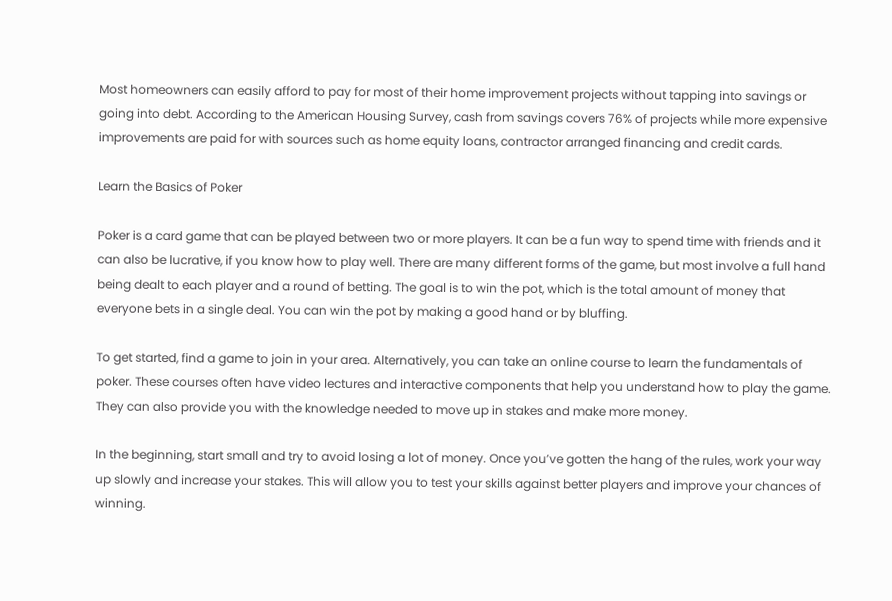Most homeowners can easily afford to pay for most of their home improvement projects without tapping into savings or going into debt. According to the American Housing Survey, cash from savings covers 76% of projects while more expensive improvements are paid for with sources such as home equity loans, contractor arranged financing and credit cards.

Learn the Basics of Poker

Poker is a card game that can be played between two or more players. It can be a fun way to spend time with friends and it can also be lucrative, if you know how to play well. There are many different forms of the game, but most involve a full hand being dealt to each player and a round of betting. The goal is to win the pot, which is the total amount of money that everyone bets in a single deal. You can win the pot by making a good hand or by bluffing.

To get started, find a game to join in your area. Alternatively, you can take an online course to learn the fundamentals of poker. These courses often have video lectures and interactive components that help you understand how to play the game. They can also provide you with the knowledge needed to move up in stakes and make more money.

In the beginning, start small and try to avoid losing a lot of money. Once you’ve gotten the hang of the rules, work your way up slowly and increase your stakes. This will allow you to test your skills against better players and improve your chances of winning.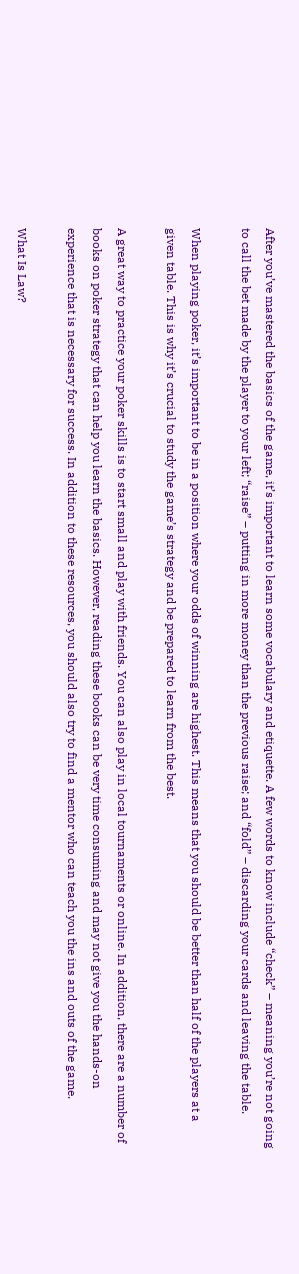After you’ve mastered the basics of the game, it’s important to learn some vocabulary and etiquette. A few words to know include “check” – meaning you’re not going to call the bet made by the player to your left; “raise” – putting in more money than the previous raise; and “fold” – discarding your cards and leaving the table.

When playing poker, it’s important to be in a position where your odds of winning are highest. This means that you should be better than half of the players at a given table. This is why it’s crucial to study the game’s strategy and be prepared to learn from the best.

A great way to practice your poker skills is to start small and play with friends. You can also play in local tournaments or online. In addition, there are a number of books on poker strategy that can help you learn the basics. However, reading these books can be very time consuming and may not give you the hands-on experience that is necessary for success. In addition to these resources, you should also try to find a mentor who can teach you the ins and outs of the game.

What Is Law?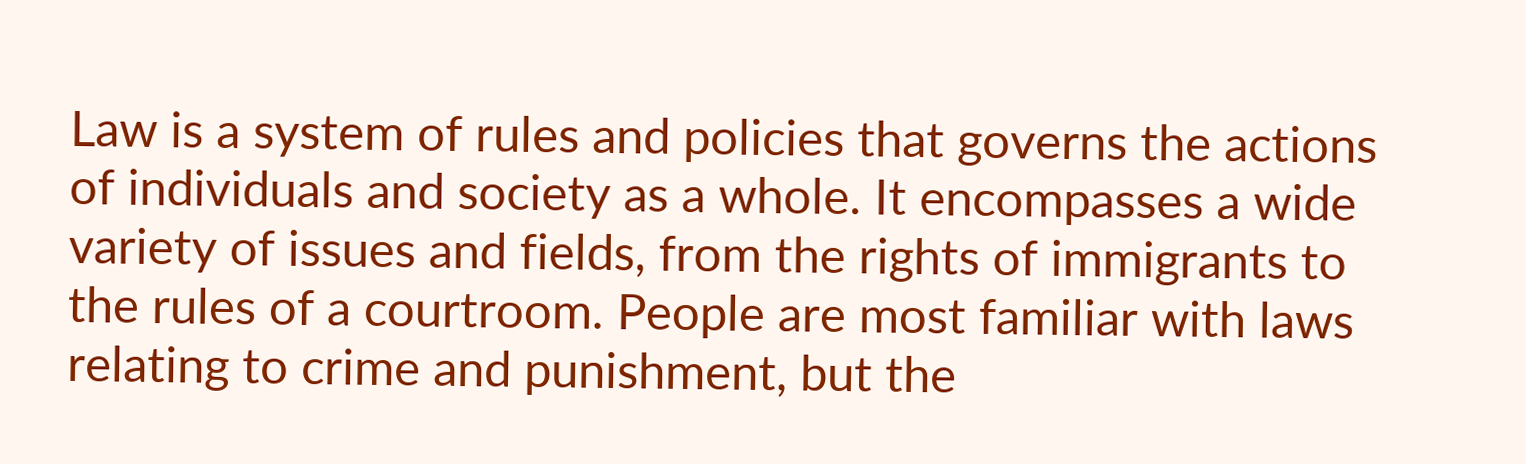Law is a system of rules and policies that governs the actions of individuals and society as a whole. It encompasses a wide variety of issues and fields, from the rights of immigrants to the rules of a courtroom. People are most familiar with laws relating to crime and punishment, but the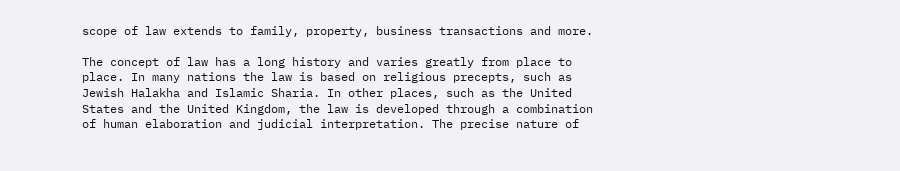scope of law extends to family, property, business transactions and more.

The concept of law has a long history and varies greatly from place to place. In many nations the law is based on religious precepts, such as Jewish Halakha and Islamic Sharia. In other places, such as the United States and the United Kingdom, the law is developed through a combination of human elaboration and judicial interpretation. The precise nature of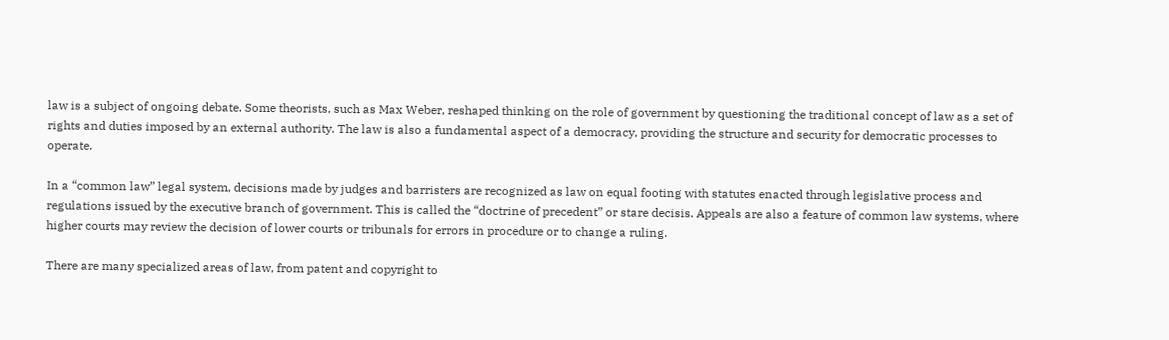law is a subject of ongoing debate. Some theorists, such as Max Weber, reshaped thinking on the role of government by questioning the traditional concept of law as a set of rights and duties imposed by an external authority. The law is also a fundamental aspect of a democracy, providing the structure and security for democratic processes to operate.

In a “common law” legal system, decisions made by judges and barristers are recognized as law on equal footing with statutes enacted through legislative process and regulations issued by the executive branch of government. This is called the “doctrine of precedent” or stare decisis. Appeals are also a feature of common law systems, where higher courts may review the decision of lower courts or tribunals for errors in procedure or to change a ruling.

There are many specialized areas of law, from patent and copyright to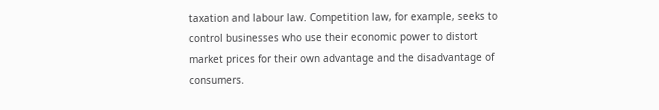taxation and labour law. Competition law, for example, seeks to control businesses who use their economic power to distort market prices for their own advantage and the disadvantage of consumers.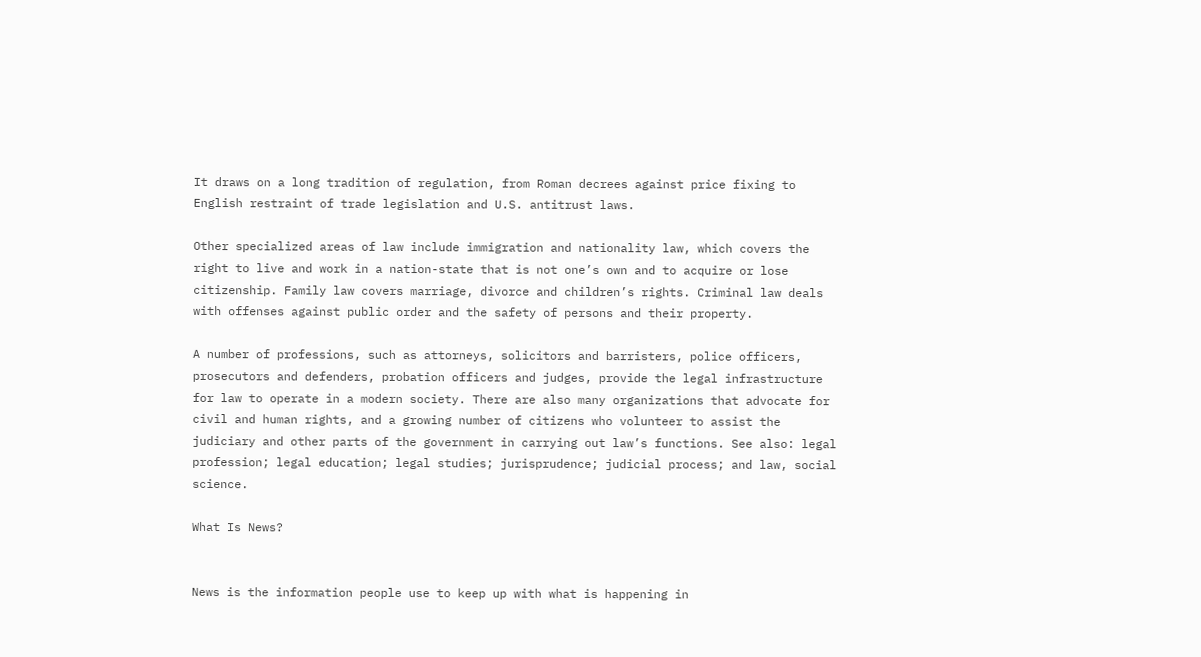It draws on a long tradition of regulation, from Roman decrees against price fixing to English restraint of trade legislation and U.S. antitrust laws.

Other specialized areas of law include immigration and nationality law, which covers the right to live and work in a nation-state that is not one’s own and to acquire or lose citizenship. Family law covers marriage, divorce and children’s rights. Criminal law deals with offenses against public order and the safety of persons and their property.

A number of professions, such as attorneys, solicitors and barristers, police officers, prosecutors and defenders, probation officers and judges, provide the legal infrastructure for law to operate in a modern society. There are also many organizations that advocate for civil and human rights, and a growing number of citizens who volunteer to assist the judiciary and other parts of the government in carrying out law’s functions. See also: legal profession; legal education; legal studies; jurisprudence; judicial process; and law, social science.

What Is News?


News is the information people use to keep up with what is happening in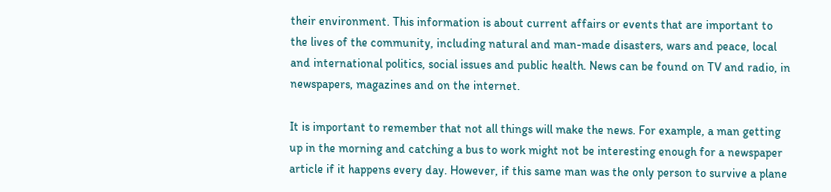their environment. This information is about current affairs or events that are important to the lives of the community, including natural and man-made disasters, wars and peace, local and international politics, social issues and public health. News can be found on TV and radio, in newspapers, magazines and on the internet.

It is important to remember that not all things will make the news. For example, a man getting up in the morning and catching a bus to work might not be interesting enough for a newspaper article if it happens every day. However, if this same man was the only person to survive a plane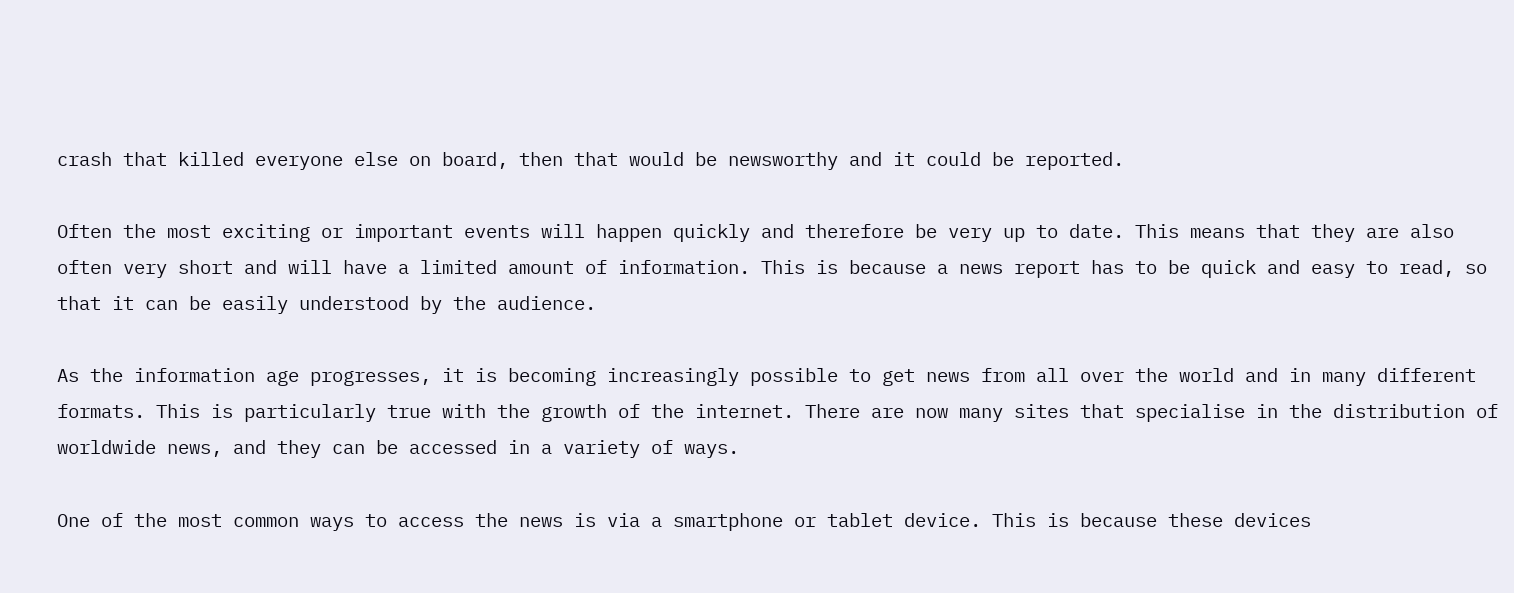crash that killed everyone else on board, then that would be newsworthy and it could be reported.

Often the most exciting or important events will happen quickly and therefore be very up to date. This means that they are also often very short and will have a limited amount of information. This is because a news report has to be quick and easy to read, so that it can be easily understood by the audience.

As the information age progresses, it is becoming increasingly possible to get news from all over the world and in many different formats. This is particularly true with the growth of the internet. There are now many sites that specialise in the distribution of worldwide news, and they can be accessed in a variety of ways.

One of the most common ways to access the news is via a smartphone or tablet device. This is because these devices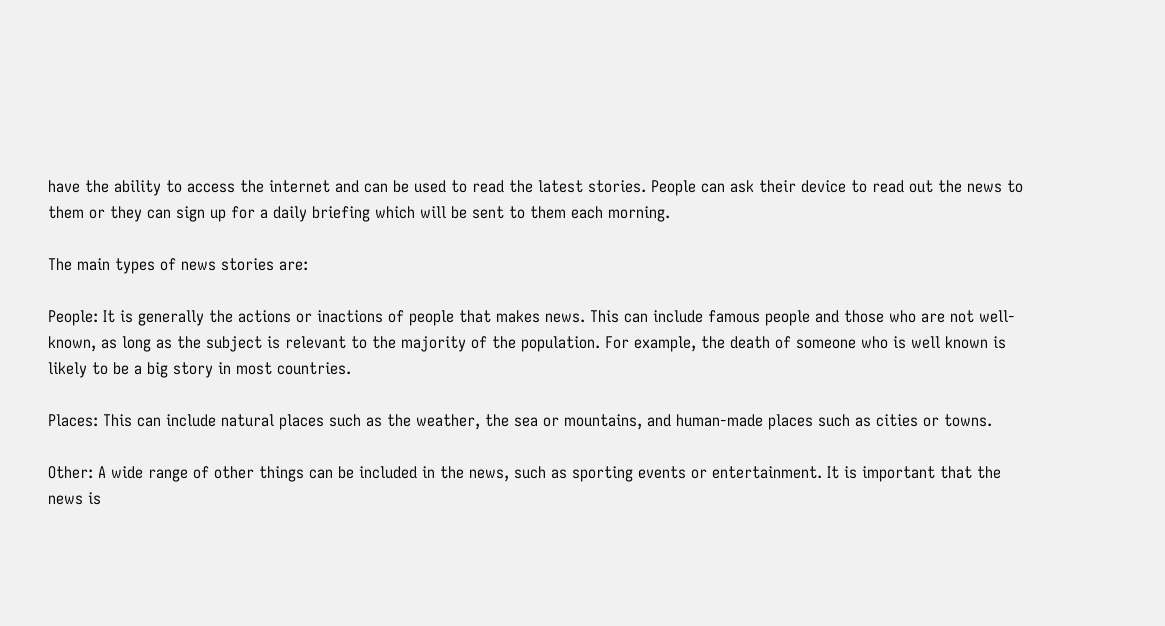have the ability to access the internet and can be used to read the latest stories. People can ask their device to read out the news to them or they can sign up for a daily briefing which will be sent to them each morning.

The main types of news stories are:

People: It is generally the actions or inactions of people that makes news. This can include famous people and those who are not well-known, as long as the subject is relevant to the majority of the population. For example, the death of someone who is well known is likely to be a big story in most countries.

Places: This can include natural places such as the weather, the sea or mountains, and human-made places such as cities or towns.

Other: A wide range of other things can be included in the news, such as sporting events or entertainment. It is important that the news is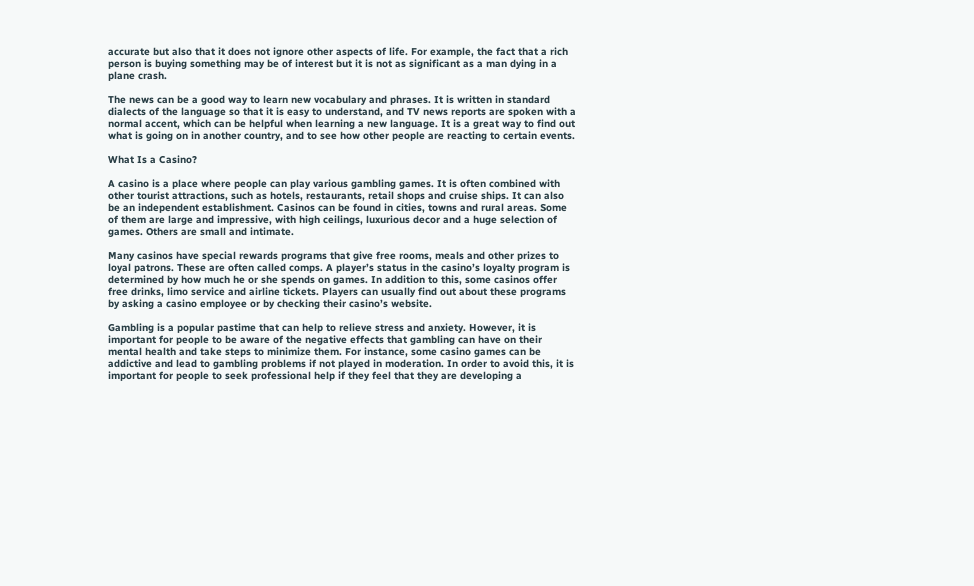accurate but also that it does not ignore other aspects of life. For example, the fact that a rich person is buying something may be of interest but it is not as significant as a man dying in a plane crash.

The news can be a good way to learn new vocabulary and phrases. It is written in standard dialects of the language so that it is easy to understand, and TV news reports are spoken with a normal accent, which can be helpful when learning a new language. It is a great way to find out what is going on in another country, and to see how other people are reacting to certain events.

What Is a Casino?

A casino is a place where people can play various gambling games. It is often combined with other tourist attractions, such as hotels, restaurants, retail shops and cruise ships. It can also be an independent establishment. Casinos can be found in cities, towns and rural areas. Some of them are large and impressive, with high ceilings, luxurious decor and a huge selection of games. Others are small and intimate.

Many casinos have special rewards programs that give free rooms, meals and other prizes to loyal patrons. These are often called comps. A player’s status in the casino’s loyalty program is determined by how much he or she spends on games. In addition to this, some casinos offer free drinks, limo service and airline tickets. Players can usually find out about these programs by asking a casino employee or by checking their casino’s website.

Gambling is a popular pastime that can help to relieve stress and anxiety. However, it is important for people to be aware of the negative effects that gambling can have on their mental health and take steps to minimize them. For instance, some casino games can be addictive and lead to gambling problems if not played in moderation. In order to avoid this, it is important for people to seek professional help if they feel that they are developing a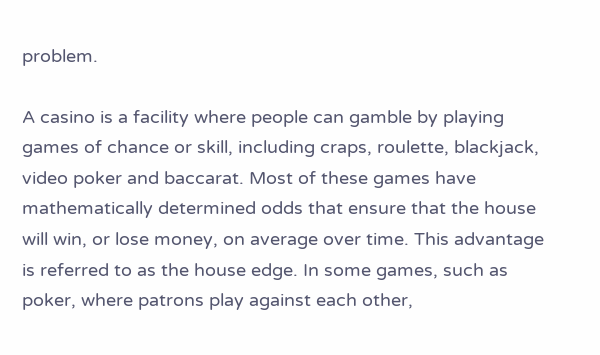problem.

A casino is a facility where people can gamble by playing games of chance or skill, including craps, roulette, blackjack, video poker and baccarat. Most of these games have mathematically determined odds that ensure that the house will win, or lose money, on average over time. This advantage is referred to as the house edge. In some games, such as poker, where patrons play against each other,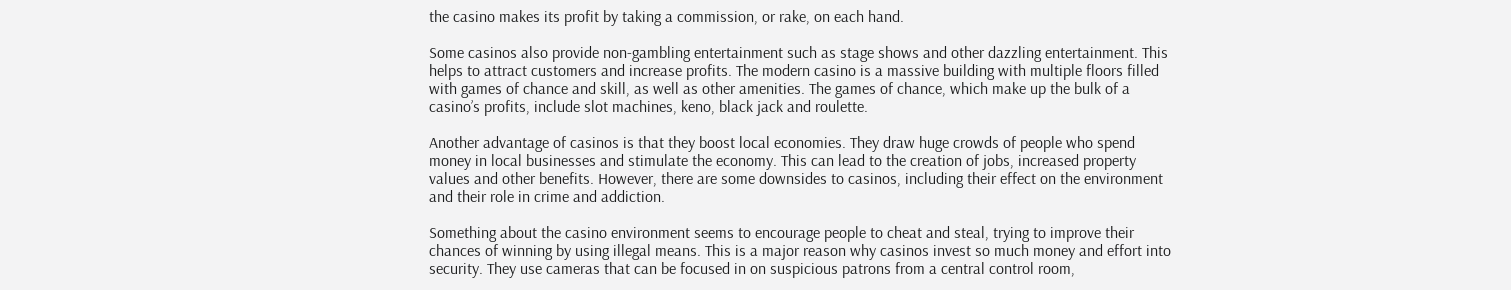the casino makes its profit by taking a commission, or rake, on each hand.

Some casinos also provide non-gambling entertainment such as stage shows and other dazzling entertainment. This helps to attract customers and increase profits. The modern casino is a massive building with multiple floors filled with games of chance and skill, as well as other amenities. The games of chance, which make up the bulk of a casino’s profits, include slot machines, keno, black jack and roulette.

Another advantage of casinos is that they boost local economies. They draw huge crowds of people who spend money in local businesses and stimulate the economy. This can lead to the creation of jobs, increased property values and other benefits. However, there are some downsides to casinos, including their effect on the environment and their role in crime and addiction.

Something about the casino environment seems to encourage people to cheat and steal, trying to improve their chances of winning by using illegal means. This is a major reason why casinos invest so much money and effort into security. They use cameras that can be focused in on suspicious patrons from a central control room,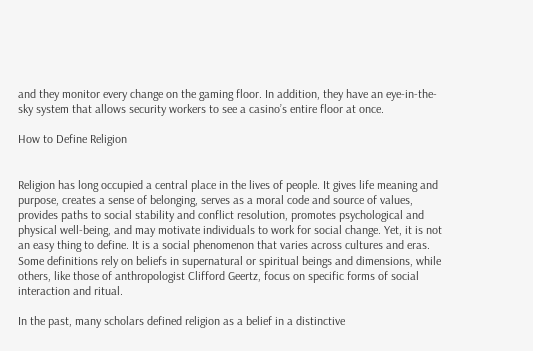and they monitor every change on the gaming floor. In addition, they have an eye-in-the-sky system that allows security workers to see a casino’s entire floor at once.

How to Define Religion


Religion has long occupied a central place in the lives of people. It gives life meaning and purpose, creates a sense of belonging, serves as a moral code and source of values, provides paths to social stability and conflict resolution, promotes psychological and physical well-being, and may motivate individuals to work for social change. Yet, it is not an easy thing to define. It is a social phenomenon that varies across cultures and eras. Some definitions rely on beliefs in supernatural or spiritual beings and dimensions, while others, like those of anthropologist Clifford Geertz, focus on specific forms of social interaction and ritual.

In the past, many scholars defined religion as a belief in a distinctive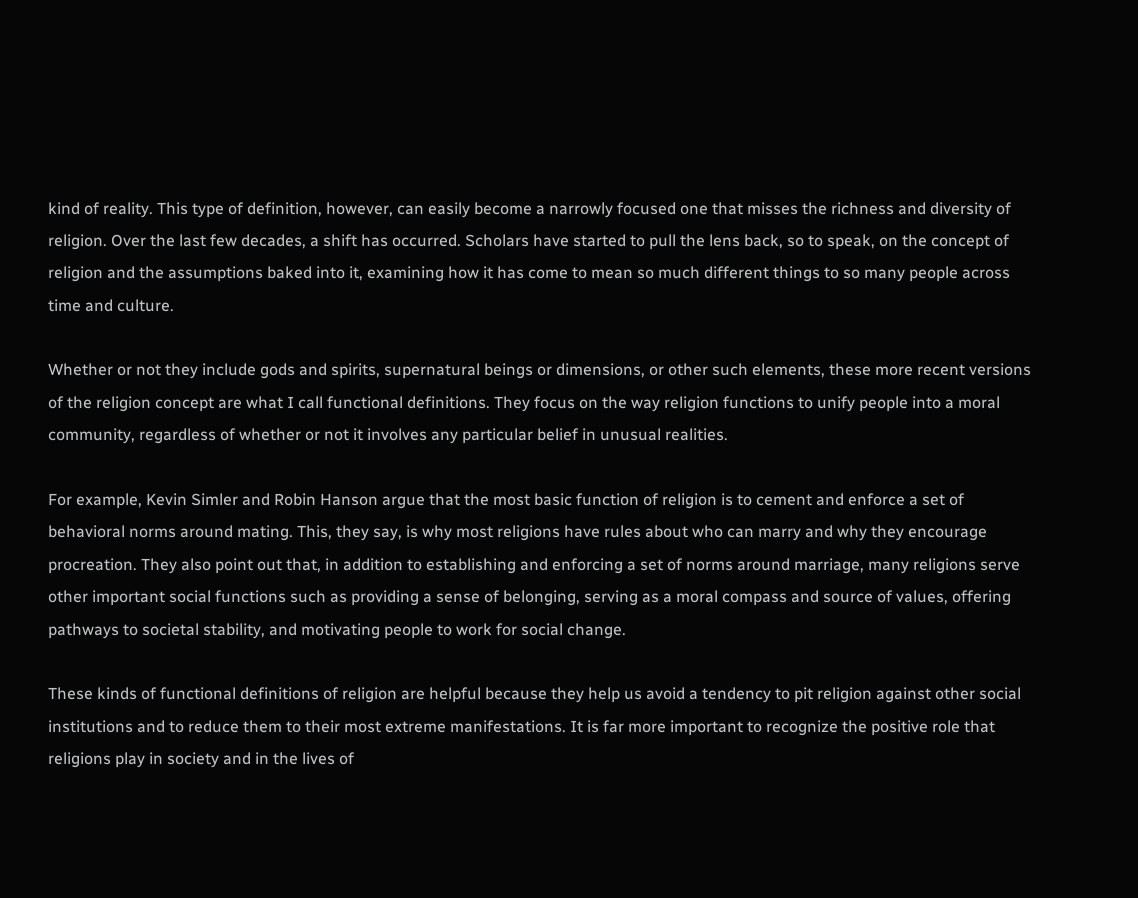kind of reality. This type of definition, however, can easily become a narrowly focused one that misses the richness and diversity of religion. Over the last few decades, a shift has occurred. Scholars have started to pull the lens back, so to speak, on the concept of religion and the assumptions baked into it, examining how it has come to mean so much different things to so many people across time and culture.

Whether or not they include gods and spirits, supernatural beings or dimensions, or other such elements, these more recent versions of the religion concept are what I call functional definitions. They focus on the way religion functions to unify people into a moral community, regardless of whether or not it involves any particular belief in unusual realities.

For example, Kevin Simler and Robin Hanson argue that the most basic function of religion is to cement and enforce a set of behavioral norms around mating. This, they say, is why most religions have rules about who can marry and why they encourage procreation. They also point out that, in addition to establishing and enforcing a set of norms around marriage, many religions serve other important social functions such as providing a sense of belonging, serving as a moral compass and source of values, offering pathways to societal stability, and motivating people to work for social change.

These kinds of functional definitions of religion are helpful because they help us avoid a tendency to pit religion against other social institutions and to reduce them to their most extreme manifestations. It is far more important to recognize the positive role that religions play in society and in the lives of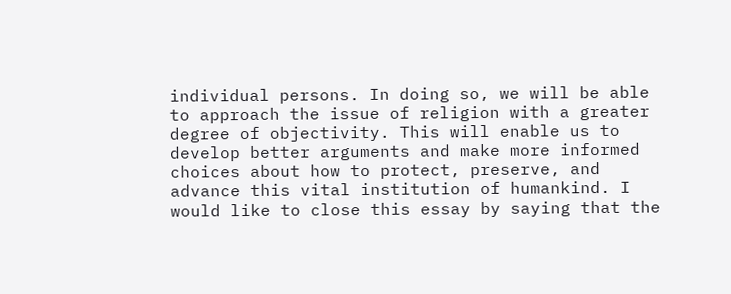individual persons. In doing so, we will be able to approach the issue of religion with a greater degree of objectivity. This will enable us to develop better arguments and make more informed choices about how to protect, preserve, and advance this vital institution of humankind. I would like to close this essay by saying that the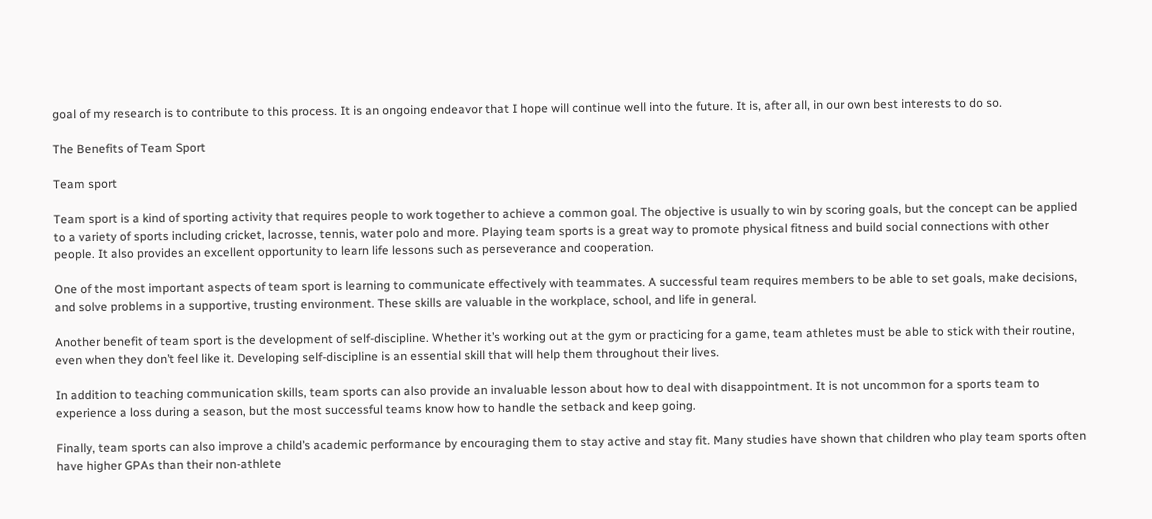goal of my research is to contribute to this process. It is an ongoing endeavor that I hope will continue well into the future. It is, after all, in our own best interests to do so.

The Benefits of Team Sport

Team sport

Team sport is a kind of sporting activity that requires people to work together to achieve a common goal. The objective is usually to win by scoring goals, but the concept can be applied to a variety of sports including cricket, lacrosse, tennis, water polo and more. Playing team sports is a great way to promote physical fitness and build social connections with other people. It also provides an excellent opportunity to learn life lessons such as perseverance and cooperation.

One of the most important aspects of team sport is learning to communicate effectively with teammates. A successful team requires members to be able to set goals, make decisions, and solve problems in a supportive, trusting environment. These skills are valuable in the workplace, school, and life in general.

Another benefit of team sport is the development of self-discipline. Whether it’s working out at the gym or practicing for a game, team athletes must be able to stick with their routine, even when they don’t feel like it. Developing self-discipline is an essential skill that will help them throughout their lives.

In addition to teaching communication skills, team sports can also provide an invaluable lesson about how to deal with disappointment. It is not uncommon for a sports team to experience a loss during a season, but the most successful teams know how to handle the setback and keep going.

Finally, team sports can also improve a child’s academic performance by encouraging them to stay active and stay fit. Many studies have shown that children who play team sports often have higher GPAs than their non-athlete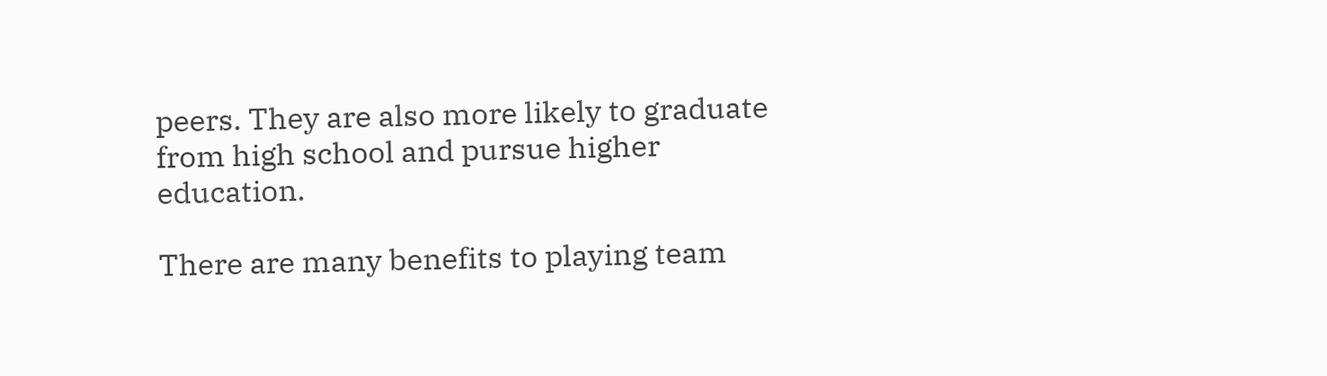peers. They are also more likely to graduate from high school and pursue higher education.

There are many benefits to playing team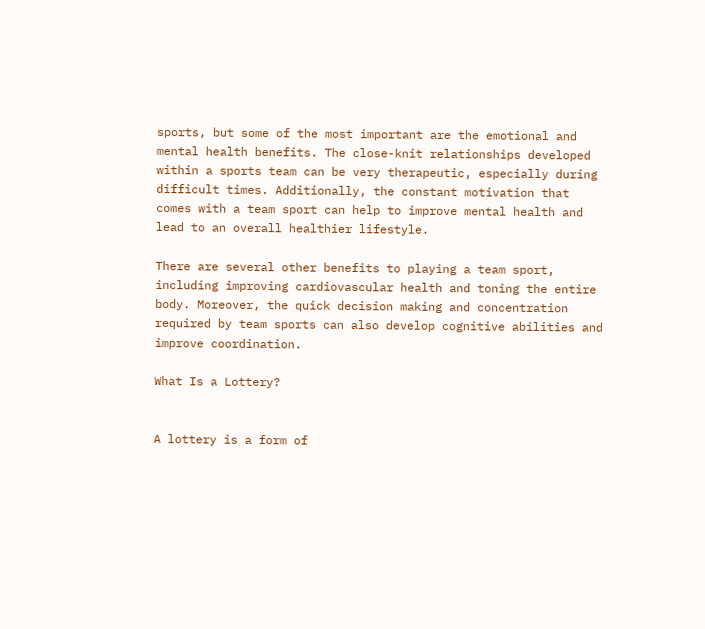sports, but some of the most important are the emotional and mental health benefits. The close-knit relationships developed within a sports team can be very therapeutic, especially during difficult times. Additionally, the constant motivation that comes with a team sport can help to improve mental health and lead to an overall healthier lifestyle.

There are several other benefits to playing a team sport, including improving cardiovascular health and toning the entire body. Moreover, the quick decision making and concentration required by team sports can also develop cognitive abilities and improve coordination.

What Is a Lottery?


A lottery is a form of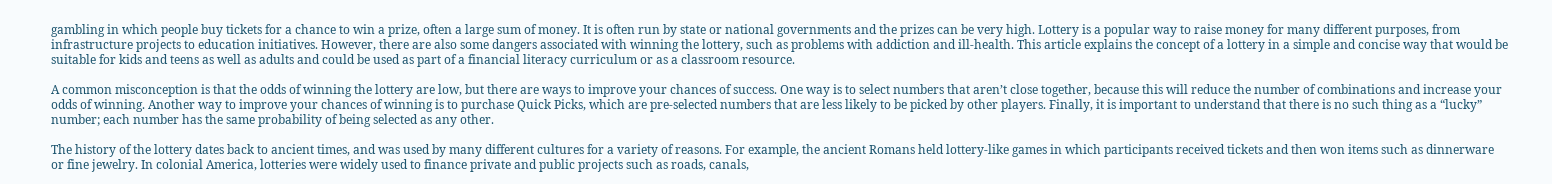gambling in which people buy tickets for a chance to win a prize, often a large sum of money. It is often run by state or national governments and the prizes can be very high. Lottery is a popular way to raise money for many different purposes, from infrastructure projects to education initiatives. However, there are also some dangers associated with winning the lottery, such as problems with addiction and ill-health. This article explains the concept of a lottery in a simple and concise way that would be suitable for kids and teens as well as adults and could be used as part of a financial literacy curriculum or as a classroom resource.

A common misconception is that the odds of winning the lottery are low, but there are ways to improve your chances of success. One way is to select numbers that aren’t close together, because this will reduce the number of combinations and increase your odds of winning. Another way to improve your chances of winning is to purchase Quick Picks, which are pre-selected numbers that are less likely to be picked by other players. Finally, it is important to understand that there is no such thing as a “lucky” number; each number has the same probability of being selected as any other.

The history of the lottery dates back to ancient times, and was used by many different cultures for a variety of reasons. For example, the ancient Romans held lottery-like games in which participants received tickets and then won items such as dinnerware or fine jewelry. In colonial America, lotteries were widely used to finance private and public projects such as roads, canals,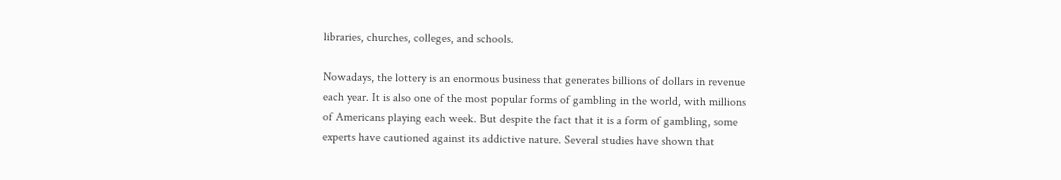libraries, churches, colleges, and schools.

Nowadays, the lottery is an enormous business that generates billions of dollars in revenue each year. It is also one of the most popular forms of gambling in the world, with millions of Americans playing each week. But despite the fact that it is a form of gambling, some experts have cautioned against its addictive nature. Several studies have shown that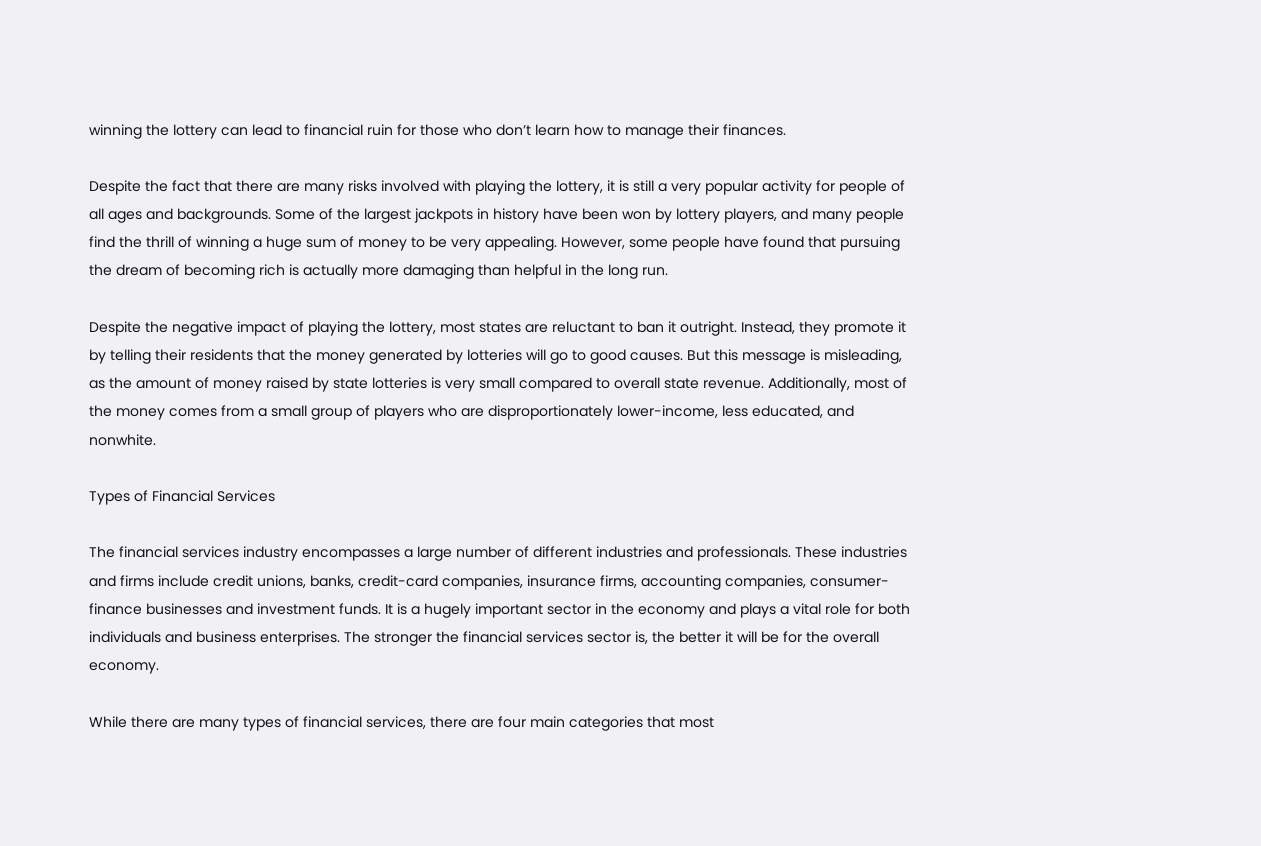winning the lottery can lead to financial ruin for those who don’t learn how to manage their finances.

Despite the fact that there are many risks involved with playing the lottery, it is still a very popular activity for people of all ages and backgrounds. Some of the largest jackpots in history have been won by lottery players, and many people find the thrill of winning a huge sum of money to be very appealing. However, some people have found that pursuing the dream of becoming rich is actually more damaging than helpful in the long run.

Despite the negative impact of playing the lottery, most states are reluctant to ban it outright. Instead, they promote it by telling their residents that the money generated by lotteries will go to good causes. But this message is misleading, as the amount of money raised by state lotteries is very small compared to overall state revenue. Additionally, most of the money comes from a small group of players who are disproportionately lower-income, less educated, and nonwhite.

Types of Financial Services

The financial services industry encompasses a large number of different industries and professionals. These industries and firms include credit unions, banks, credit-card companies, insurance firms, accounting companies, consumer-finance businesses and investment funds. It is a hugely important sector in the economy and plays a vital role for both individuals and business enterprises. The stronger the financial services sector is, the better it will be for the overall economy.

While there are many types of financial services, there are four main categories that most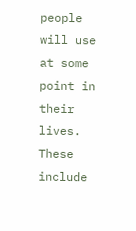people will use at some point in their lives. These include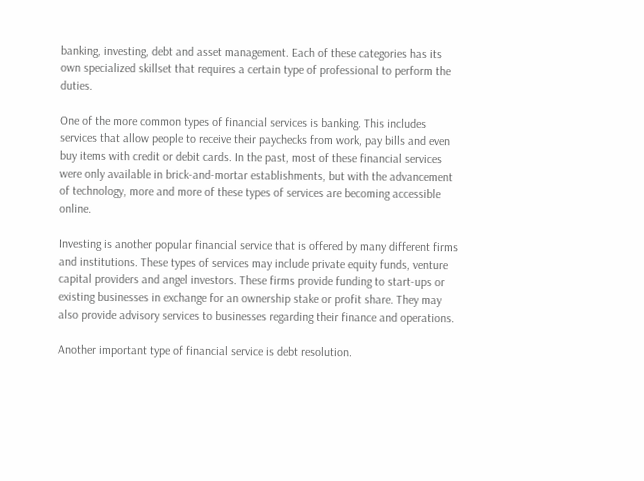banking, investing, debt and asset management. Each of these categories has its own specialized skillset that requires a certain type of professional to perform the duties.

One of the more common types of financial services is banking. This includes services that allow people to receive their paychecks from work, pay bills and even buy items with credit or debit cards. In the past, most of these financial services were only available in brick-and-mortar establishments, but with the advancement of technology, more and more of these types of services are becoming accessible online.

Investing is another popular financial service that is offered by many different firms and institutions. These types of services may include private equity funds, venture capital providers and angel investors. These firms provide funding to start-ups or existing businesses in exchange for an ownership stake or profit share. They may also provide advisory services to businesses regarding their finance and operations.

Another important type of financial service is debt resolution.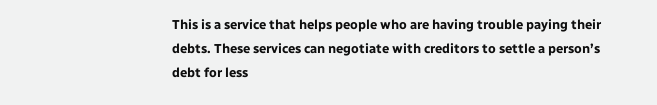This is a service that helps people who are having trouble paying their debts. These services can negotiate with creditors to settle a person’s debt for less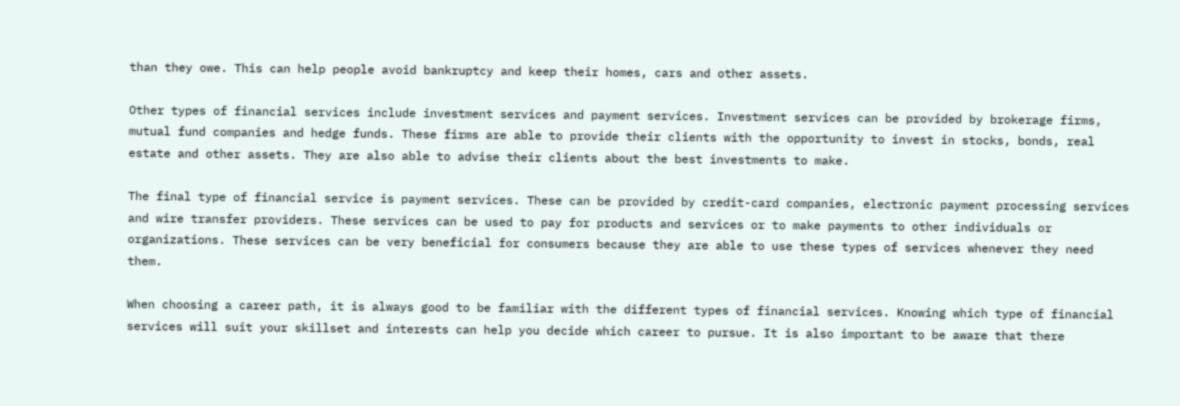than they owe. This can help people avoid bankruptcy and keep their homes, cars and other assets.

Other types of financial services include investment services and payment services. Investment services can be provided by brokerage firms, mutual fund companies and hedge funds. These firms are able to provide their clients with the opportunity to invest in stocks, bonds, real estate and other assets. They are also able to advise their clients about the best investments to make.

The final type of financial service is payment services. These can be provided by credit-card companies, electronic payment processing services and wire transfer providers. These services can be used to pay for products and services or to make payments to other individuals or organizations. These services can be very beneficial for consumers because they are able to use these types of services whenever they need them.

When choosing a career path, it is always good to be familiar with the different types of financial services. Knowing which type of financial services will suit your skillset and interests can help you decide which career to pursue. It is also important to be aware that there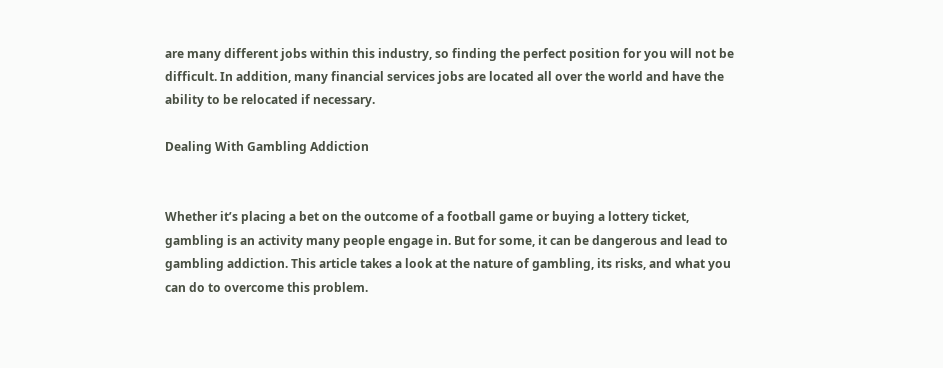are many different jobs within this industry, so finding the perfect position for you will not be difficult. In addition, many financial services jobs are located all over the world and have the ability to be relocated if necessary.

Dealing With Gambling Addiction


Whether it’s placing a bet on the outcome of a football game or buying a lottery ticket, gambling is an activity many people engage in. But for some, it can be dangerous and lead to gambling addiction. This article takes a look at the nature of gambling, its risks, and what you can do to overcome this problem.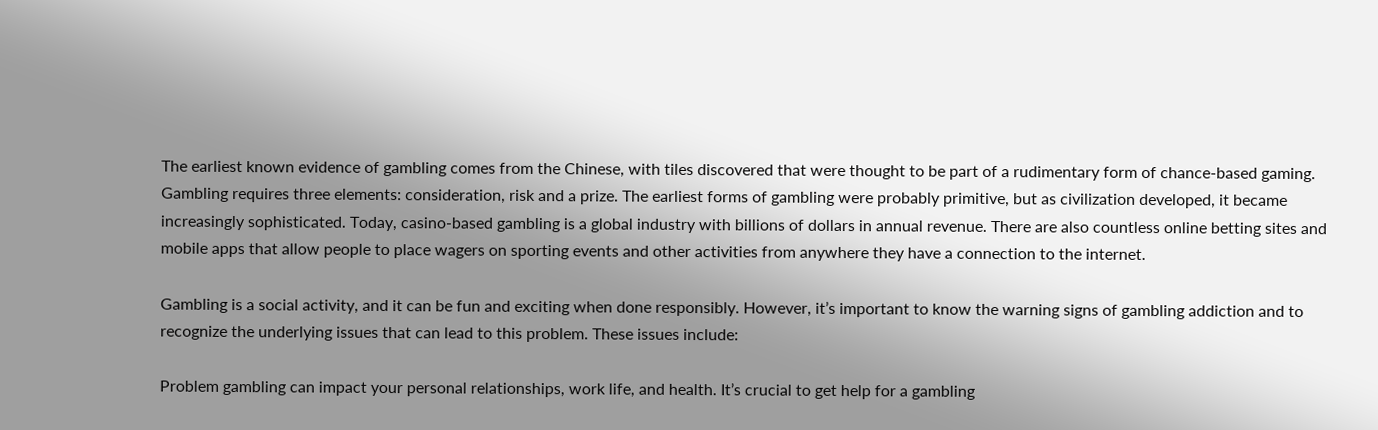The earliest known evidence of gambling comes from the Chinese, with tiles discovered that were thought to be part of a rudimentary form of chance-based gaming. Gambling requires three elements: consideration, risk and a prize. The earliest forms of gambling were probably primitive, but as civilization developed, it became increasingly sophisticated. Today, casino-based gambling is a global industry with billions of dollars in annual revenue. There are also countless online betting sites and mobile apps that allow people to place wagers on sporting events and other activities from anywhere they have a connection to the internet.

Gambling is a social activity, and it can be fun and exciting when done responsibly. However, it’s important to know the warning signs of gambling addiction and to recognize the underlying issues that can lead to this problem. These issues include:

Problem gambling can impact your personal relationships, work life, and health. It’s crucial to get help for a gambling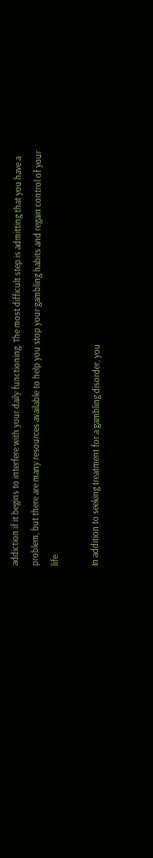addiction if it begins to interfere with your daily functioning. The most difficult step is admitting that you have a problem, but there are many resources available to help you stop your gambling habits and regain control of your life.

In addition to seeking treatment for a gambling disorder, you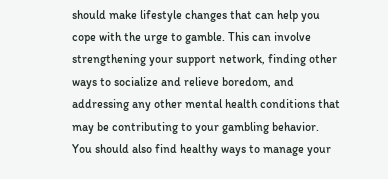should make lifestyle changes that can help you cope with the urge to gamble. This can involve strengthening your support network, finding other ways to socialize and relieve boredom, and addressing any other mental health conditions that may be contributing to your gambling behavior. You should also find healthy ways to manage your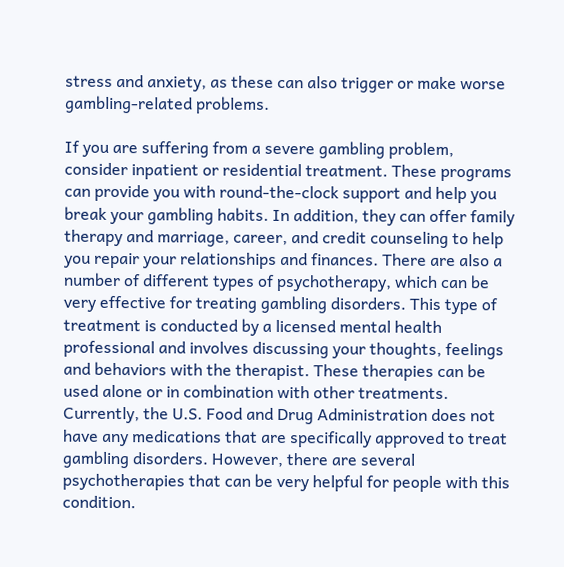stress and anxiety, as these can also trigger or make worse gambling-related problems.

If you are suffering from a severe gambling problem, consider inpatient or residential treatment. These programs can provide you with round-the-clock support and help you break your gambling habits. In addition, they can offer family therapy and marriage, career, and credit counseling to help you repair your relationships and finances. There are also a number of different types of psychotherapy, which can be very effective for treating gambling disorders. This type of treatment is conducted by a licensed mental health professional and involves discussing your thoughts, feelings and behaviors with the therapist. These therapies can be used alone or in combination with other treatments. Currently, the U.S. Food and Drug Administration does not have any medications that are specifically approved to treat gambling disorders. However, there are several psychotherapies that can be very helpful for people with this condition.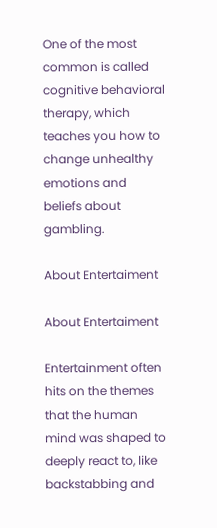One of the most common is called cognitive behavioral therapy, which teaches you how to change unhealthy emotions and beliefs about gambling.

About Entertaiment

About Entertaiment

Entertainment often hits on the themes that the human mind was shaped to deeply react to, like backstabbing and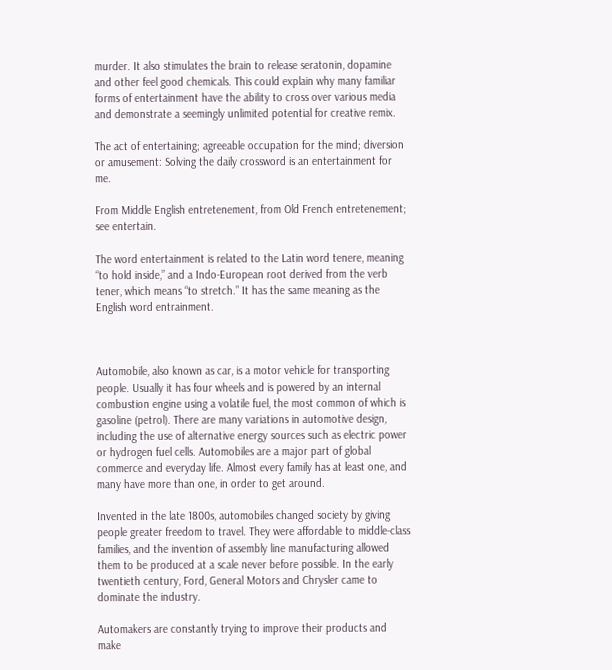murder. It also stimulates the brain to release seratonin, dopamine and other feel good chemicals. This could explain why many familiar forms of entertainment have the ability to cross over various media and demonstrate a seemingly unlimited potential for creative remix.

The act of entertaining; agreeable occupation for the mind; diversion or amusement: Solving the daily crossword is an entertainment for me.

From Middle English entretenement, from Old French entretenement; see entertain.

The word entertainment is related to the Latin word tenere, meaning “to hold inside,” and a Indo-European root derived from the verb tener, which means “to stretch.” It has the same meaning as the English word entrainment.



Automobile, also known as car, is a motor vehicle for transporting people. Usually it has four wheels and is powered by an internal combustion engine using a volatile fuel, the most common of which is gasoline (petrol). There are many variations in automotive design, including the use of alternative energy sources such as electric power or hydrogen fuel cells. Automobiles are a major part of global commerce and everyday life. Almost every family has at least one, and many have more than one, in order to get around.

Invented in the late 1800s, automobiles changed society by giving people greater freedom to travel. They were affordable to middle-class families, and the invention of assembly line manufacturing allowed them to be produced at a scale never before possible. In the early twentieth century, Ford, General Motors and Chrysler came to dominate the industry.

Automakers are constantly trying to improve their products and make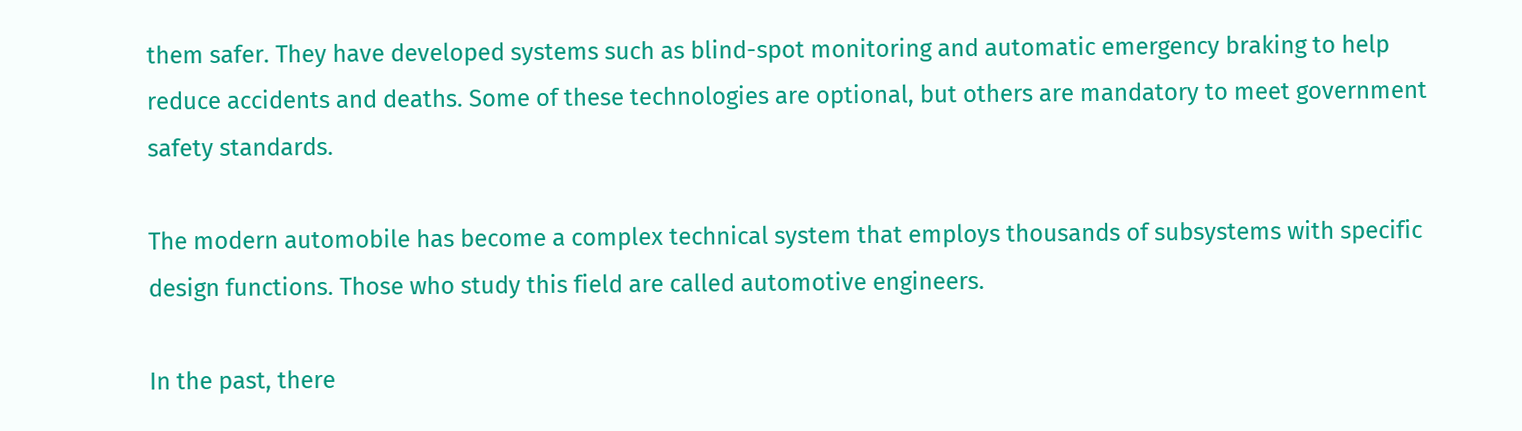them safer. They have developed systems such as blind-spot monitoring and automatic emergency braking to help reduce accidents and deaths. Some of these technologies are optional, but others are mandatory to meet government safety standards.

The modern automobile has become a complex technical system that employs thousands of subsystems with specific design functions. Those who study this field are called automotive engineers.

In the past, there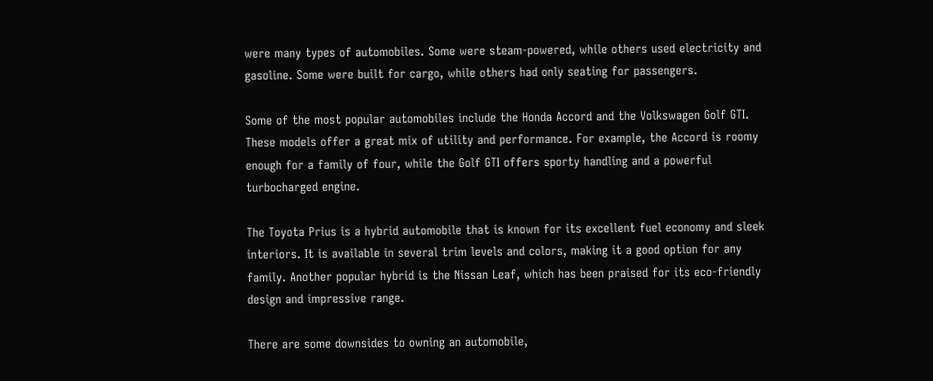were many types of automobiles. Some were steam-powered, while others used electricity and gasoline. Some were built for cargo, while others had only seating for passengers.

Some of the most popular automobiles include the Honda Accord and the Volkswagen Golf GTI. These models offer a great mix of utility and performance. For example, the Accord is roomy enough for a family of four, while the Golf GTI offers sporty handling and a powerful turbocharged engine.

The Toyota Prius is a hybrid automobile that is known for its excellent fuel economy and sleek interiors. It is available in several trim levels and colors, making it a good option for any family. Another popular hybrid is the Nissan Leaf, which has been praised for its eco-friendly design and impressive range.

There are some downsides to owning an automobile,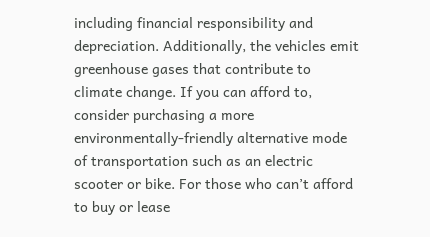including financial responsibility and depreciation. Additionally, the vehicles emit greenhouse gases that contribute to climate change. If you can afford to, consider purchasing a more environmentally-friendly alternative mode of transportation such as an electric scooter or bike. For those who can’t afford to buy or lease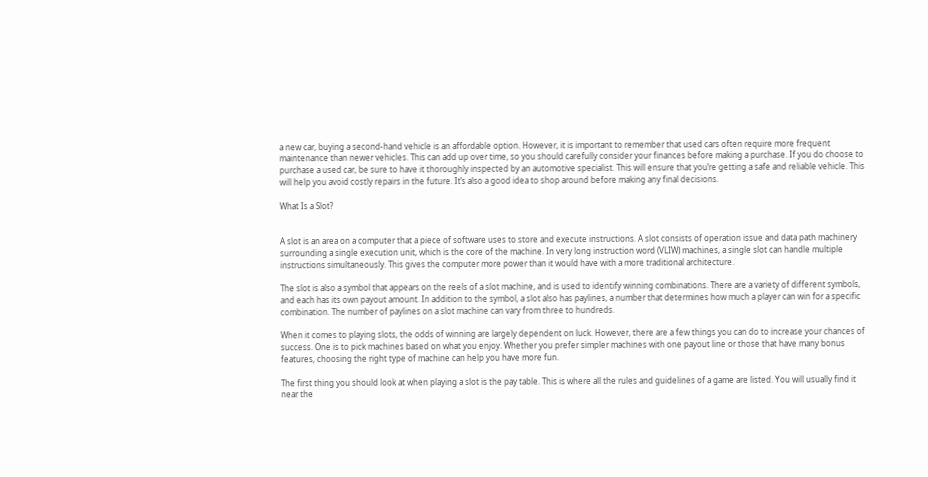a new car, buying a second-hand vehicle is an affordable option. However, it is important to remember that used cars often require more frequent maintenance than newer vehicles. This can add up over time, so you should carefully consider your finances before making a purchase. If you do choose to purchase a used car, be sure to have it thoroughly inspected by an automotive specialist. This will ensure that you’re getting a safe and reliable vehicle. This will help you avoid costly repairs in the future. It’s also a good idea to shop around before making any final decisions.

What Is a Slot?


A slot is an area on a computer that a piece of software uses to store and execute instructions. A slot consists of operation issue and data path machinery surrounding a single execution unit, which is the core of the machine. In very long instruction word (VLIW) machines, a single slot can handle multiple instructions simultaneously. This gives the computer more power than it would have with a more traditional architecture.

The slot is also a symbol that appears on the reels of a slot machine, and is used to identify winning combinations. There are a variety of different symbols, and each has its own payout amount. In addition to the symbol, a slot also has paylines, a number that determines how much a player can win for a specific combination. The number of paylines on a slot machine can vary from three to hundreds.

When it comes to playing slots, the odds of winning are largely dependent on luck. However, there are a few things you can do to increase your chances of success. One is to pick machines based on what you enjoy. Whether you prefer simpler machines with one payout line or those that have many bonus features, choosing the right type of machine can help you have more fun.

The first thing you should look at when playing a slot is the pay table. This is where all the rules and guidelines of a game are listed. You will usually find it near the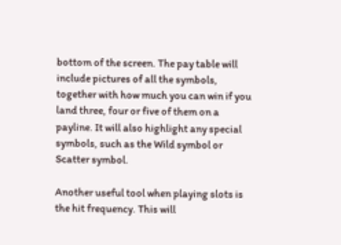bottom of the screen. The pay table will include pictures of all the symbols, together with how much you can win if you land three, four or five of them on a payline. It will also highlight any special symbols, such as the Wild symbol or Scatter symbol.

Another useful tool when playing slots is the hit frequency. This will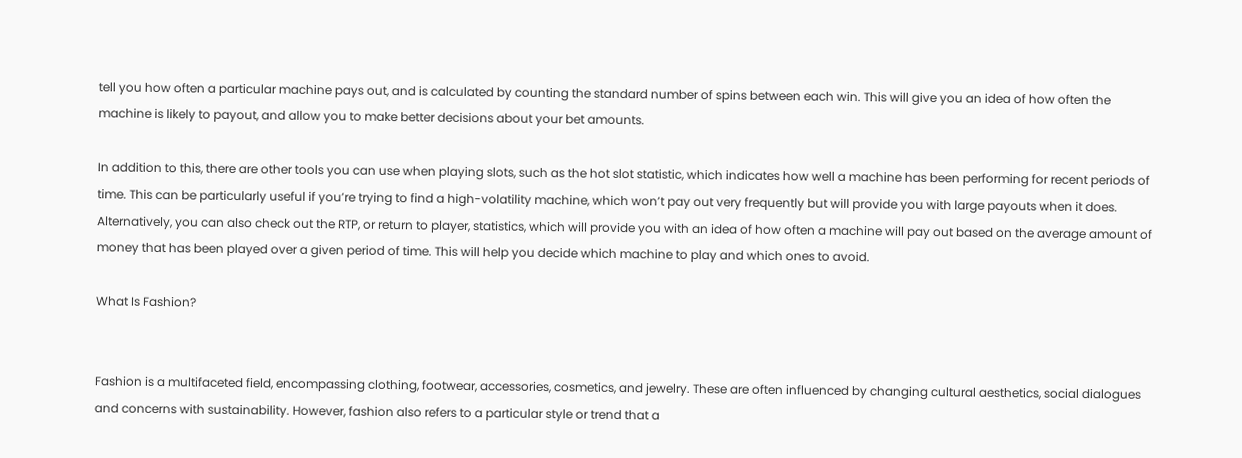tell you how often a particular machine pays out, and is calculated by counting the standard number of spins between each win. This will give you an idea of how often the machine is likely to payout, and allow you to make better decisions about your bet amounts.

In addition to this, there are other tools you can use when playing slots, such as the hot slot statistic, which indicates how well a machine has been performing for recent periods of time. This can be particularly useful if you’re trying to find a high-volatility machine, which won’t pay out very frequently but will provide you with large payouts when it does. Alternatively, you can also check out the RTP, or return to player, statistics, which will provide you with an idea of how often a machine will pay out based on the average amount of money that has been played over a given period of time. This will help you decide which machine to play and which ones to avoid.

What Is Fashion?


Fashion is a multifaceted field, encompassing clothing, footwear, accessories, cosmetics, and jewelry. These are often influenced by changing cultural aesthetics, social dialogues and concerns with sustainability. However, fashion also refers to a particular style or trend that a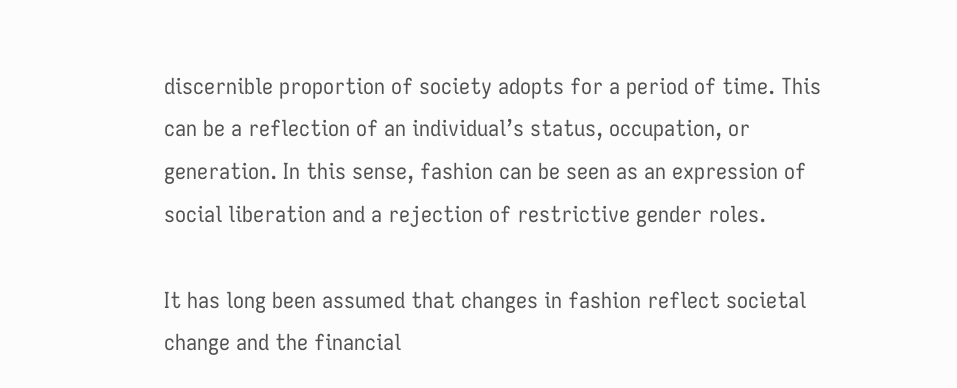discernible proportion of society adopts for a period of time. This can be a reflection of an individual’s status, occupation, or generation. In this sense, fashion can be seen as an expression of social liberation and a rejection of restrictive gender roles.

It has long been assumed that changes in fashion reflect societal change and the financial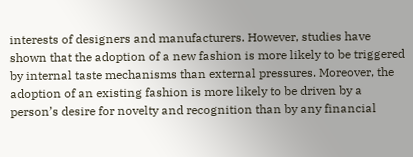interests of designers and manufacturers. However, studies have shown that the adoption of a new fashion is more likely to be triggered by internal taste mechanisms than external pressures. Moreover, the adoption of an existing fashion is more likely to be driven by a person’s desire for novelty and recognition than by any financial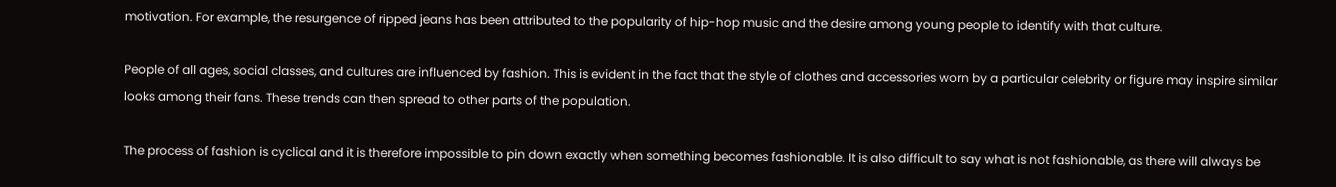motivation. For example, the resurgence of ripped jeans has been attributed to the popularity of hip-hop music and the desire among young people to identify with that culture.

People of all ages, social classes, and cultures are influenced by fashion. This is evident in the fact that the style of clothes and accessories worn by a particular celebrity or figure may inspire similar looks among their fans. These trends can then spread to other parts of the population.

The process of fashion is cyclical and it is therefore impossible to pin down exactly when something becomes fashionable. It is also difficult to say what is not fashionable, as there will always be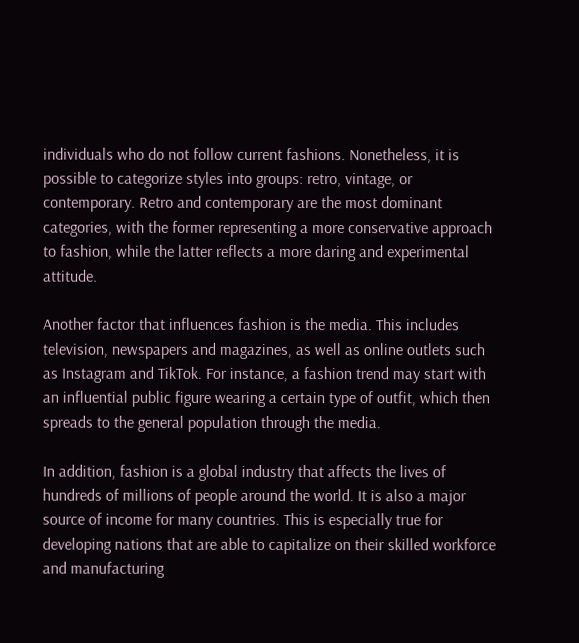individuals who do not follow current fashions. Nonetheless, it is possible to categorize styles into groups: retro, vintage, or contemporary. Retro and contemporary are the most dominant categories, with the former representing a more conservative approach to fashion, while the latter reflects a more daring and experimental attitude.

Another factor that influences fashion is the media. This includes television, newspapers and magazines, as well as online outlets such as Instagram and TikTok. For instance, a fashion trend may start with an influential public figure wearing a certain type of outfit, which then spreads to the general population through the media.

In addition, fashion is a global industry that affects the lives of hundreds of millions of people around the world. It is also a major source of income for many countries. This is especially true for developing nations that are able to capitalize on their skilled workforce and manufacturing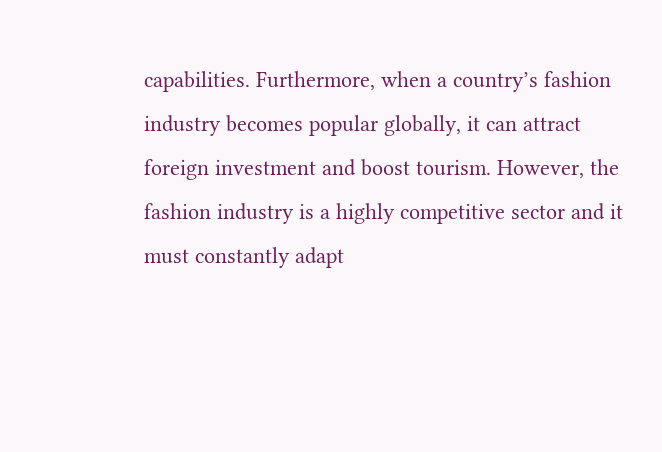capabilities. Furthermore, when a country’s fashion industry becomes popular globally, it can attract foreign investment and boost tourism. However, the fashion industry is a highly competitive sector and it must constantly adapt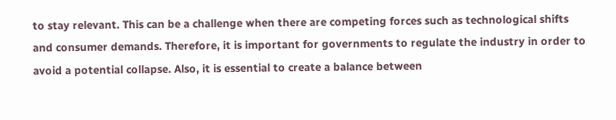to stay relevant. This can be a challenge when there are competing forces such as technological shifts and consumer demands. Therefore, it is important for governments to regulate the industry in order to avoid a potential collapse. Also, it is essential to create a balance between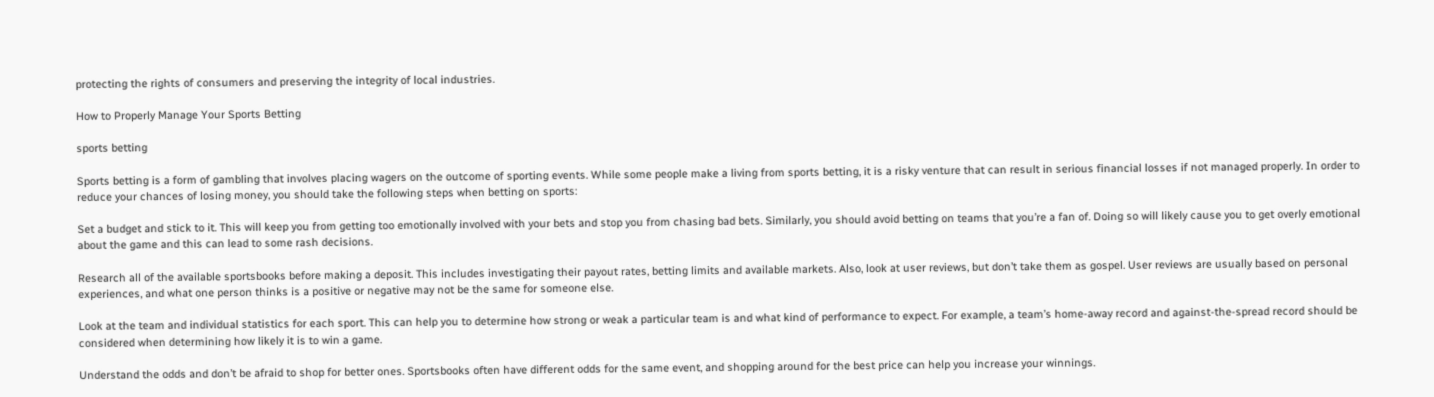protecting the rights of consumers and preserving the integrity of local industries.

How to Properly Manage Your Sports Betting

sports betting

Sports betting is a form of gambling that involves placing wagers on the outcome of sporting events. While some people make a living from sports betting, it is a risky venture that can result in serious financial losses if not managed properly. In order to reduce your chances of losing money, you should take the following steps when betting on sports:

Set a budget and stick to it. This will keep you from getting too emotionally involved with your bets and stop you from chasing bad bets. Similarly, you should avoid betting on teams that you’re a fan of. Doing so will likely cause you to get overly emotional about the game and this can lead to some rash decisions.

Research all of the available sportsbooks before making a deposit. This includes investigating their payout rates, betting limits and available markets. Also, look at user reviews, but don’t take them as gospel. User reviews are usually based on personal experiences, and what one person thinks is a positive or negative may not be the same for someone else.

Look at the team and individual statistics for each sport. This can help you to determine how strong or weak a particular team is and what kind of performance to expect. For example, a team’s home-away record and against-the-spread record should be considered when determining how likely it is to win a game.

Understand the odds and don’t be afraid to shop for better ones. Sportsbooks often have different odds for the same event, and shopping around for the best price can help you increase your winnings.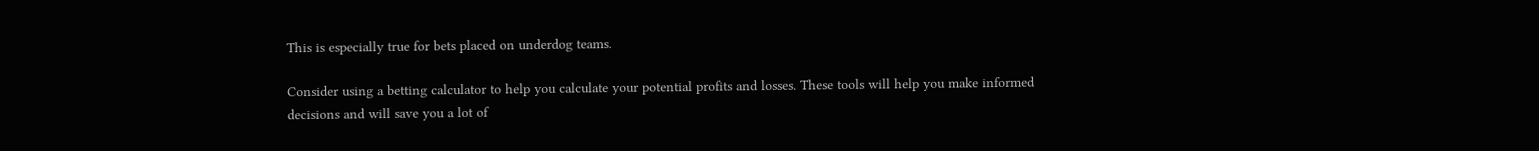This is especially true for bets placed on underdog teams.

Consider using a betting calculator to help you calculate your potential profits and losses. These tools will help you make informed decisions and will save you a lot of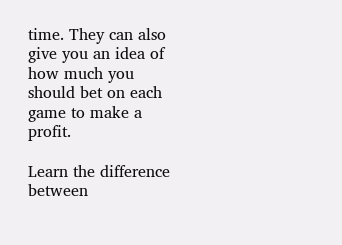time. They can also give you an idea of how much you should bet on each game to make a profit.

Learn the difference between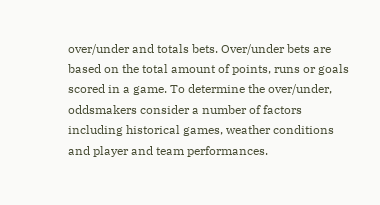over/under and totals bets. Over/under bets are based on the total amount of points, runs or goals scored in a game. To determine the over/under, oddsmakers consider a number of factors including historical games, weather conditions and player and team performances.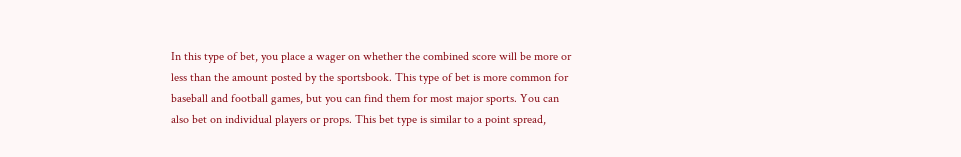In this type of bet, you place a wager on whether the combined score will be more or less than the amount posted by the sportsbook. This type of bet is more common for baseball and football games, but you can find them for most major sports. You can also bet on individual players or props. This bet type is similar to a point spread,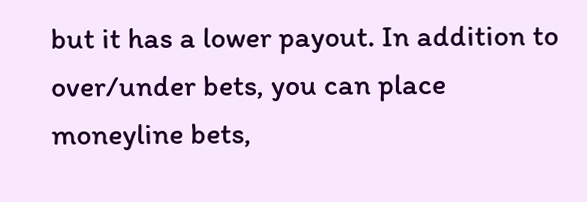but it has a lower payout. In addition to over/under bets, you can place moneyline bets,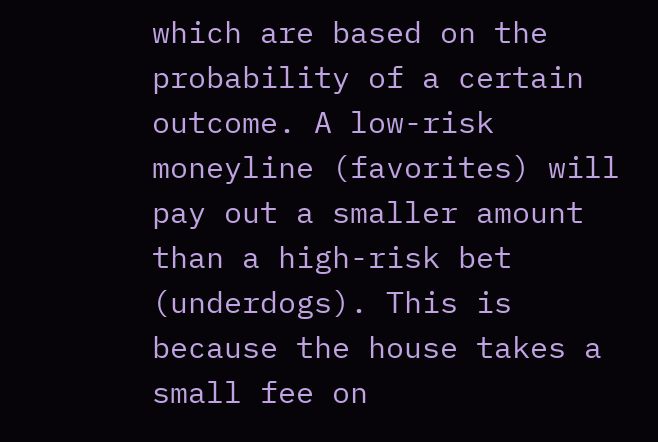which are based on the probability of a certain outcome. A low-risk moneyline (favorites) will pay out a smaller amount than a high-risk bet (underdogs). This is because the house takes a small fee on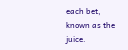each bet, known as the juice.